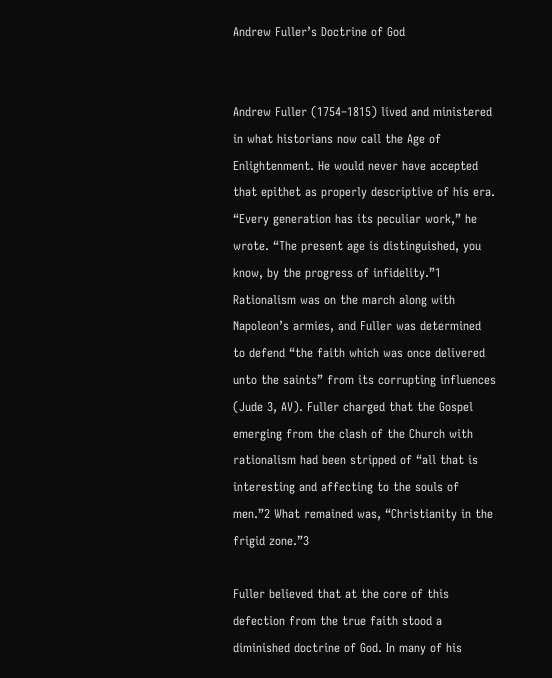Andrew Fuller’s Doctrine of God


Andrew Fuller (1754–1815) lived and ministered in what historians now call the Age of Enlightenment. He would never have accepted that epithet as properly descriptive of his era. “Every generation has its peculiar work,” he wrote. “The present age is distinguished, you know, by the progress of infidelity.”1 Rationalism was on the march along with Napoleon’s armies, and Fuller was determined to defend “the faith which was once delivered unto the saints” from its corrupting influences (Jude 3, AV). Fuller charged that the Gospel emerging from the clash of the Church with rationalism had been stripped of “all that is interesting and affecting to the souls of men.”2 What remained was, “Christianity in the frigid zone.”3

Fuller believed that at the core of this defection from the true faith stood a diminished doctrine of God. In many of his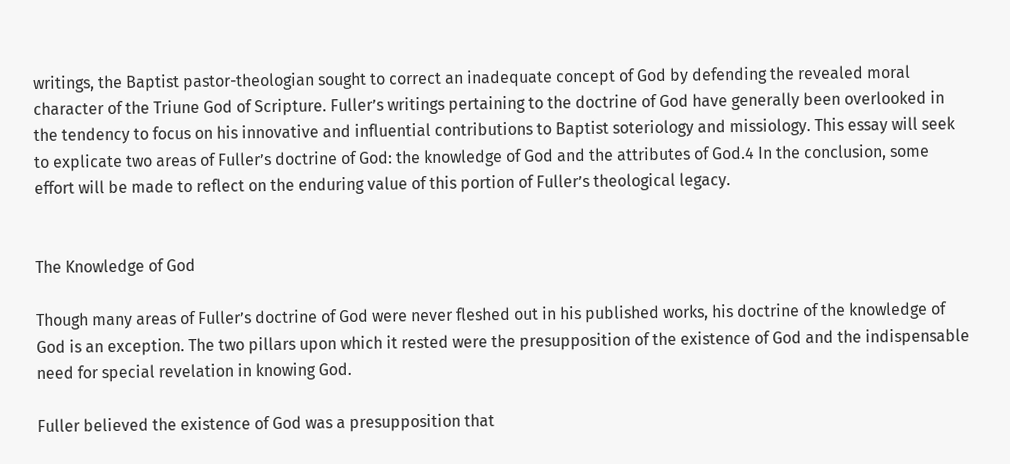writings, the Baptist pastor-theologian sought to correct an inadequate concept of God by defending the revealed moral character of the Triune God of Scripture. Fuller’s writings pertaining to the doctrine of God have generally been overlooked in the tendency to focus on his innovative and influential contributions to Baptist soteriology and missiology. This essay will seek to explicate two areas of Fuller’s doctrine of God: the knowledge of God and the attributes of God.4 In the conclusion, some effort will be made to reflect on the enduring value of this portion of Fuller’s theological legacy.


The Knowledge of God

Though many areas of Fuller’s doctrine of God were never fleshed out in his published works, his doctrine of the knowledge of God is an exception. The two pillars upon which it rested were the presupposition of the existence of God and the indispensable need for special revelation in knowing God.

Fuller believed the existence of God was a presupposition that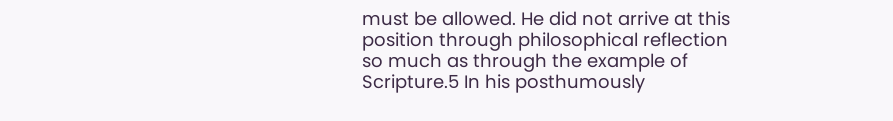must be allowed. He did not arrive at this position through philosophical reflection so much as through the example of Scripture.5 In his posthumously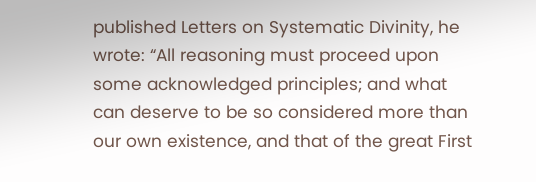published Letters on Systematic Divinity, he wrote: “All reasoning must proceed upon some acknowledged principles; and what can deserve to be so considered more than our own existence, and that of the great First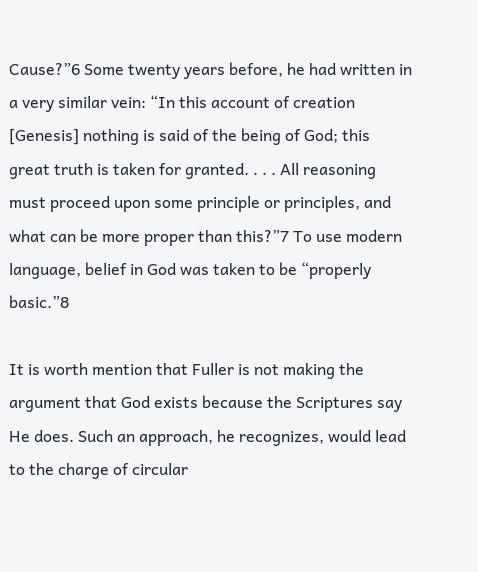Cause?”6 Some twenty years before, he had written in a very similar vein: “In this account of creation [Genesis] nothing is said of the being of God; this great truth is taken for granted. . . . All reasoning must proceed upon some principle or principles, and what can be more proper than this?”7 To use modern language, belief in God was taken to be “properly basic.”8

It is worth mention that Fuller is not making the argument that God exists because the Scriptures say He does. Such an approach, he recognizes, would lead to the charge of circular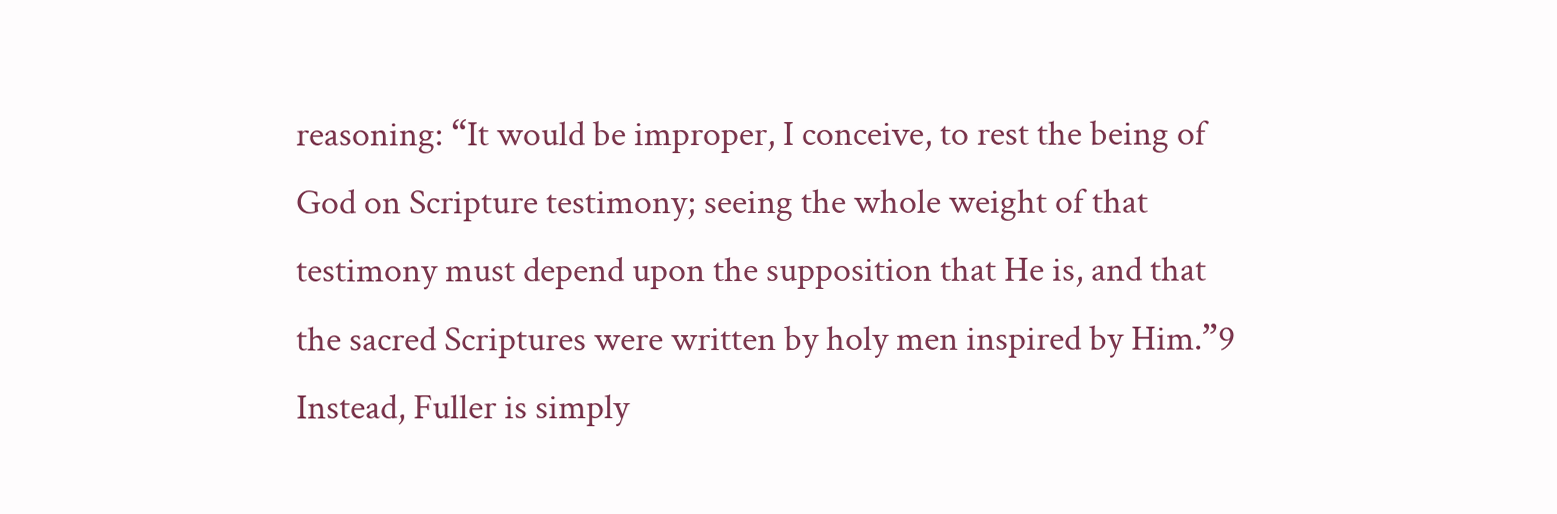reasoning: “It would be improper, I conceive, to rest the being of God on Scripture testimony; seeing the whole weight of that testimony must depend upon the supposition that He is, and that the sacred Scriptures were written by holy men inspired by Him.”9 Instead, Fuller is simply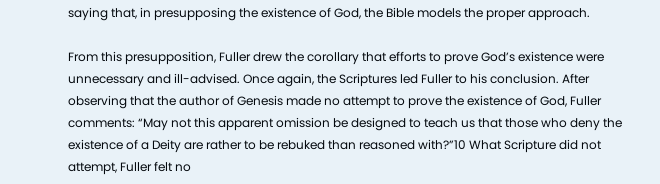saying that, in presupposing the existence of God, the Bible models the proper approach.

From this presupposition, Fuller drew the corollary that efforts to prove God’s existence were unnecessary and ill-advised. Once again, the Scriptures led Fuller to his conclusion. After observing that the author of Genesis made no attempt to prove the existence of God, Fuller comments: “May not this apparent omission be designed to teach us that those who deny the existence of a Deity are rather to be rebuked than reasoned with?”10 What Scripture did not attempt, Fuller felt no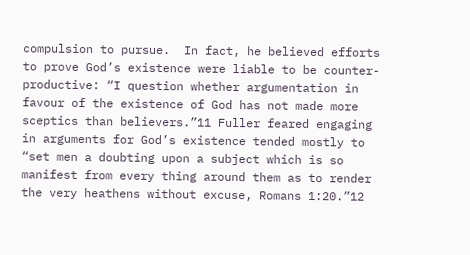compulsion to pursue.  In fact, he believed efforts to prove God’s existence were liable to be counter-productive: “I question whether argumentation in favour of the existence of God has not made more sceptics than believers.”11 Fuller feared engaging in arguments for God’s existence tended mostly to “set men a doubting upon a subject which is so manifest from every thing around them as to render the very heathens without excuse, Romans 1:20.”12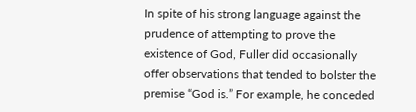In spite of his strong language against the prudence of attempting to prove the existence of God, Fuller did occasionally offer observations that tended to bolster the premise “God is.” For example, he conceded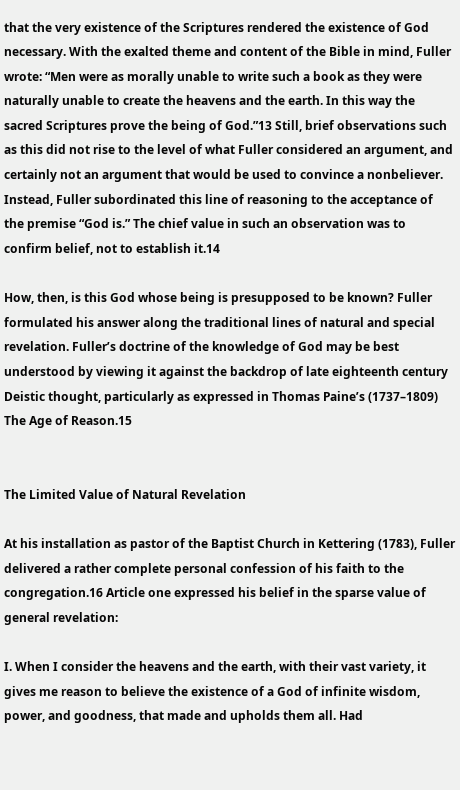that the very existence of the Scriptures rendered the existence of God necessary. With the exalted theme and content of the Bible in mind, Fuller wrote: “Men were as morally unable to write such a book as they were naturally unable to create the heavens and the earth. In this way the sacred Scriptures prove the being of God.”13 Still, brief observations such as this did not rise to the level of what Fuller considered an argument, and certainly not an argument that would be used to convince a nonbeliever. Instead, Fuller subordinated this line of reasoning to the acceptance of the premise “God is.” The chief value in such an observation was to confirm belief, not to establish it.14

How, then, is this God whose being is presupposed to be known? Fuller formulated his answer along the traditional lines of natural and special revelation. Fuller’s doctrine of the knowledge of God may be best understood by viewing it against the backdrop of late eighteenth century Deistic thought, particularly as expressed in Thomas Paine’s (1737–1809) The Age of Reason.15


The Limited Value of Natural Revelation

At his installation as pastor of the Baptist Church in Kettering (1783), Fuller delivered a rather complete personal confession of his faith to the congregation.16 Article one expressed his belief in the sparse value of general revelation:

I. When I consider the heavens and the earth, with their vast variety, it gives me reason to believe the existence of a God of infinite wisdom, power, and goodness, that made and upholds them all. Had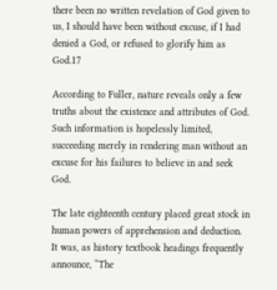there been no written revelation of God given to us, I should have been without excuse, if I had denied a God, or refused to glorify him as God.17

According to Fuller, nature reveals only a few truths about the existence and attributes of God. Such information is hopelessly limited, succeeding merely in rendering man without an excuse for his failures to believe in and seek God.

The late eighteenth century placed great stock in human powers of apprehension and deduction. It was, as history textbook headings frequently announce, “The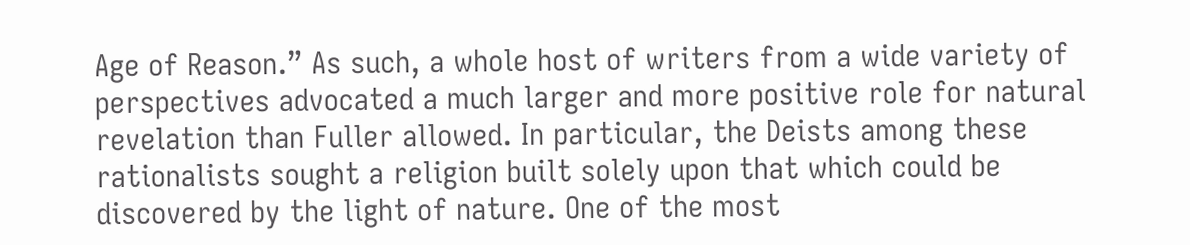Age of Reason.” As such, a whole host of writers from a wide variety of perspectives advocated a much larger and more positive role for natural revelation than Fuller allowed. In particular, the Deists among these rationalists sought a religion built solely upon that which could be discovered by the light of nature. One of the most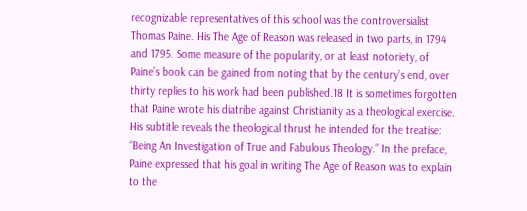recognizable representatives of this school was the controversialist Thomas Paine. His The Age of Reason was released in two parts, in 1794 and 1795. Some measure of the popularity, or at least notoriety, of Paine’s book can be gained from noting that by the century’s end, over thirty replies to his work had been published.18 It is sometimes forgotten that Paine wrote his diatribe against Christianity as a theological exercise. His subtitle reveals the theological thrust he intended for the treatise: “Being An Investigation of True and Fabulous Theology.” In the preface, Paine expressed that his goal in writing The Age of Reason was to explain to the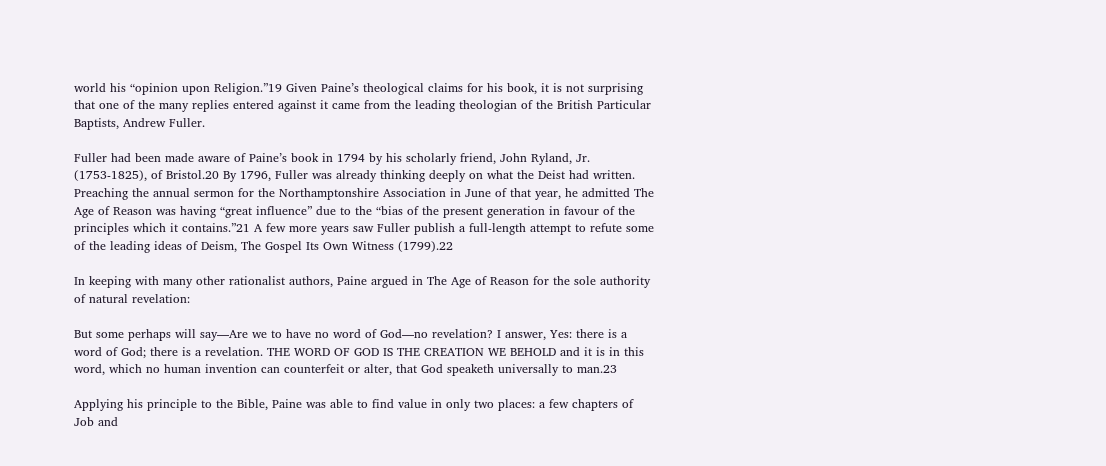world his “opinion upon Religion.”19 Given Paine’s theological claims for his book, it is not surprising that one of the many replies entered against it came from the leading theologian of the British Particular Baptists, Andrew Fuller.

Fuller had been made aware of Paine’s book in 1794 by his scholarly friend, John Ryland, Jr. (1753-1825), of Bristol.20 By 1796, Fuller was already thinking deeply on what the Deist had written. Preaching the annual sermon for the Northamptonshire Association in June of that year, he admitted The Age of Reason was having “great influence” due to the “bias of the present generation in favour of the principles which it contains.”21 A few more years saw Fuller publish a full-length attempt to refute some of the leading ideas of Deism, The Gospel Its Own Witness (1799).22

In keeping with many other rationalist authors, Paine argued in The Age of Reason for the sole authority of natural revelation:

But some perhaps will say—Are we to have no word of God—no revelation? I answer, Yes: there is a word of God; there is a revelation. THE WORD OF GOD IS THE CREATION WE BEHOLD and it is in this word, which no human invention can counterfeit or alter, that God speaketh universally to man.23

Applying his principle to the Bible, Paine was able to find value in only two places: a few chapters of Job and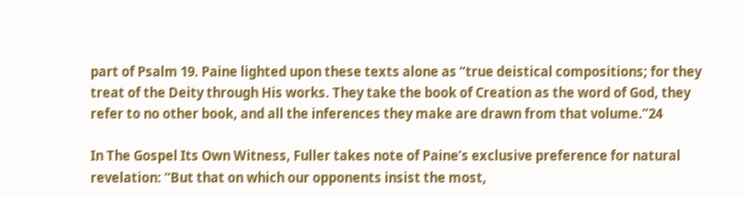part of Psalm 19. Paine lighted upon these texts alone as “true deistical compositions; for they treat of the Deity through His works. They take the book of Creation as the word of God, they refer to no other book, and all the inferences they make are drawn from that volume.”24

In The Gospel Its Own Witness, Fuller takes note of Paine’s exclusive preference for natural revelation: “But that on which our opponents insist the most,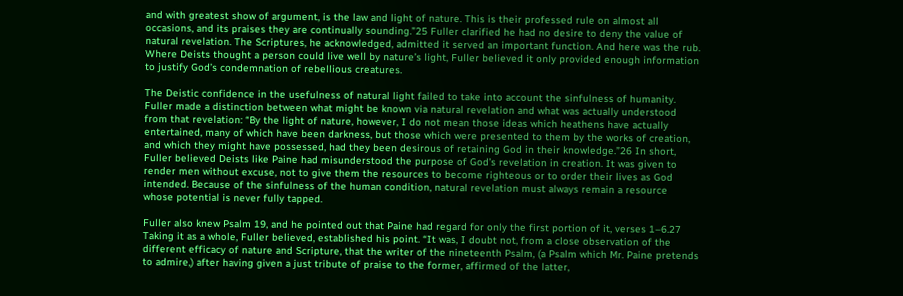and with greatest show of argument, is the law and light of nature. This is their professed rule on almost all occasions, and its praises they are continually sounding.”25 Fuller clarified he had no desire to deny the value of natural revelation. The Scriptures, he acknowledged, admitted it served an important function. And here was the rub. Where Deists thought a person could live well by nature’s light, Fuller believed it only provided enough information to justify God’s condemnation of rebellious creatures.

The Deistic confidence in the usefulness of natural light failed to take into account the sinfulness of humanity. Fuller made a distinction between what might be known via natural revelation and what was actually understood from that revelation: “By the light of nature, however, I do not mean those ideas which heathens have actually entertained, many of which have been darkness, but those which were presented to them by the works of creation, and which they might have possessed, had they been desirous of retaining God in their knowledge.”26 In short, Fuller believed Deists like Paine had misunderstood the purpose of God’s revelation in creation. It was given to render men without excuse, not to give them the resources to become righteous or to order their lives as God intended. Because of the sinfulness of the human condition, natural revelation must always remain a resource whose potential is never fully tapped.

Fuller also knew Psalm 19, and he pointed out that Paine had regard for only the first portion of it, verses 1–6.27 Taking it as a whole, Fuller believed, established his point. “It was, I doubt not, from a close observation of the different efficacy of nature and Scripture, that the writer of the nineteenth Psalm, (a Psalm which Mr. Paine pretends to admire,) after having given a just tribute of praise to the former, affirmed of the latter,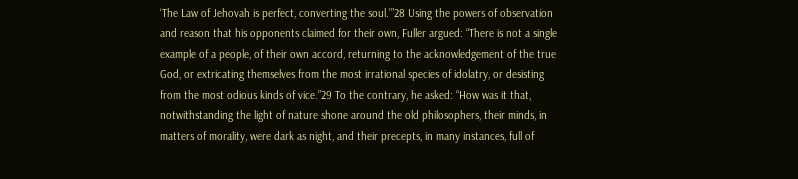‘The Law of Jehovah is perfect, converting the soul.’”28 Using the powers of observation and reason that his opponents claimed for their own, Fuller argued: “There is not a single example of a people, of their own accord, returning to the acknowledgement of the true God, or extricating themselves from the most irrational species of idolatry, or desisting from the most odious kinds of vice.”29 To the contrary, he asked: “How was it that, notwithstanding the light of nature shone around the old philosophers, their minds, in matters of morality, were dark as night, and their precepts, in many instances, full of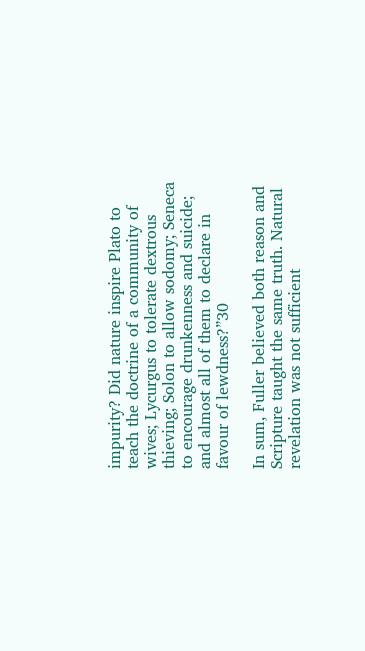impurity? Did nature inspire Plato to teach the doctrine of a community of wives; Lycurgus to tolerate dextrous thieving; Solon to allow sodomy; Seneca to encourage drunkenness and suicide; and almost all of them to declare in favour of lewdness?”30

In sum, Fuller believed both reason and Scripture taught the same truth. Natural revelation was not sufficient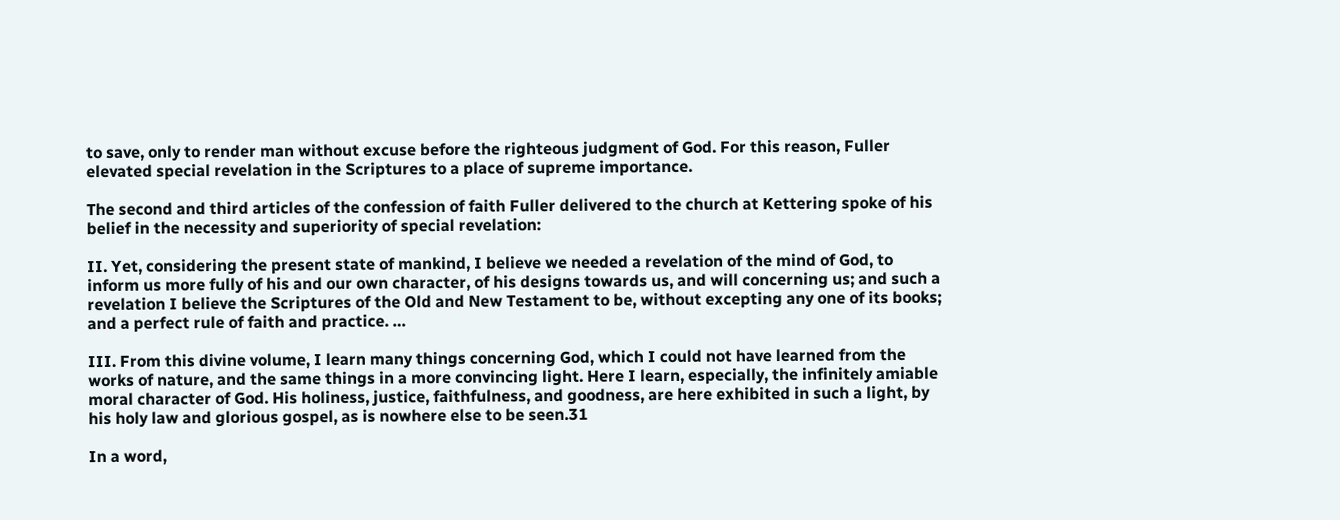to save, only to render man without excuse before the righteous judgment of God. For this reason, Fuller elevated special revelation in the Scriptures to a place of supreme importance.

The second and third articles of the confession of faith Fuller delivered to the church at Kettering spoke of his belief in the necessity and superiority of special revelation:

II. Yet, considering the present state of mankind, I believe we needed a revelation of the mind of God, to inform us more fully of his and our own character, of his designs towards us, and will concerning us; and such a revelation I believe the Scriptures of the Old and New Testament to be, without excepting any one of its books; and a perfect rule of faith and practice. …

III. From this divine volume, I learn many things concerning God, which I could not have learned from the works of nature, and the same things in a more convincing light. Here I learn, especially, the infinitely amiable moral character of God. His holiness, justice, faithfulness, and goodness, are here exhibited in such a light, by his holy law and glorious gospel, as is nowhere else to be seen.31

In a word,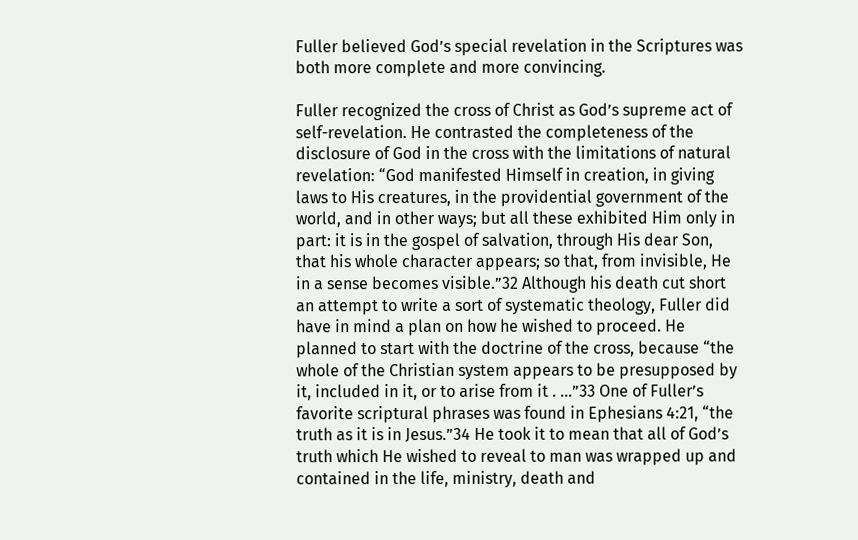Fuller believed God’s special revelation in the Scriptures was both more complete and more convincing.

Fuller recognized the cross of Christ as God’s supreme act of self-revelation. He contrasted the completeness of the disclosure of God in the cross with the limitations of natural revelation: “God manifested Himself in creation, in giving laws to His creatures, in the providential government of the world, and in other ways; but all these exhibited Him only in part: it is in the gospel of salvation, through His dear Son, that his whole character appears; so that, from invisible, He in a sense becomes visible.”32 Although his death cut short an attempt to write a sort of systematic theology, Fuller did have in mind a plan on how he wished to proceed. He planned to start with the doctrine of the cross, because “the whole of the Christian system appears to be presupposed by it, included in it, or to arise from it . …”33 One of Fuller’s favorite scriptural phrases was found in Ephesians 4:21, “the truth as it is in Jesus.”34 He took it to mean that all of God’s truth which He wished to reveal to man was wrapped up and contained in the life, ministry, death and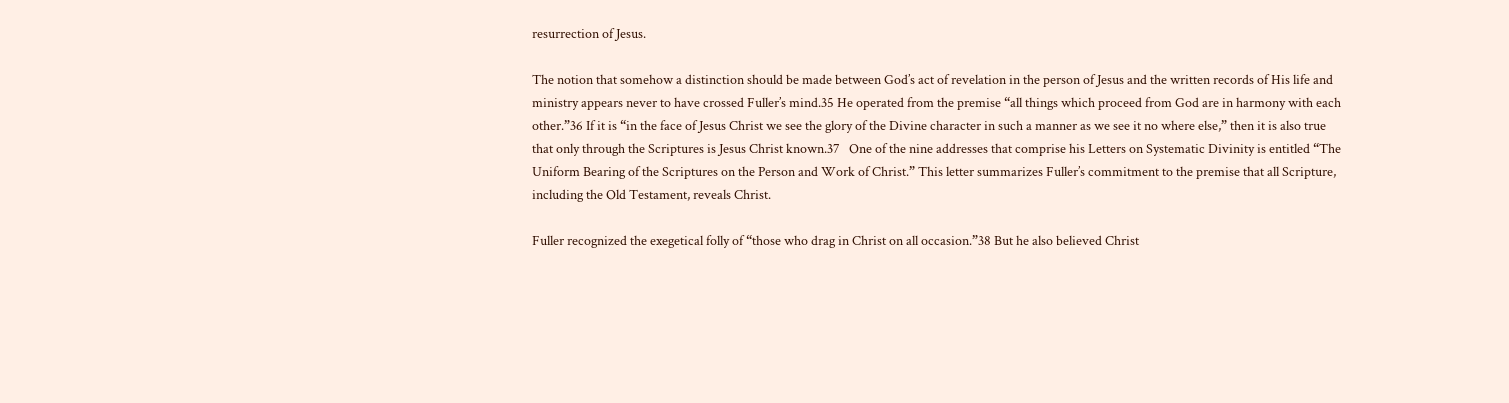resurrection of Jesus.

The notion that somehow a distinction should be made between God’s act of revelation in the person of Jesus and the written records of His life and ministry appears never to have crossed Fuller’s mind.35 He operated from the premise “all things which proceed from God are in harmony with each other.”36 If it is “in the face of Jesus Christ we see the glory of the Divine character in such a manner as we see it no where else,” then it is also true that only through the Scriptures is Jesus Christ known.37   One of the nine addresses that comprise his Letters on Systematic Divinity is entitled “The Uniform Bearing of the Scriptures on the Person and Work of Christ.” This letter summarizes Fuller’s commitment to the premise that all Scripture, including the Old Testament, reveals Christ.

Fuller recognized the exegetical folly of “those who drag in Christ on all occasion.”38 But he also believed Christ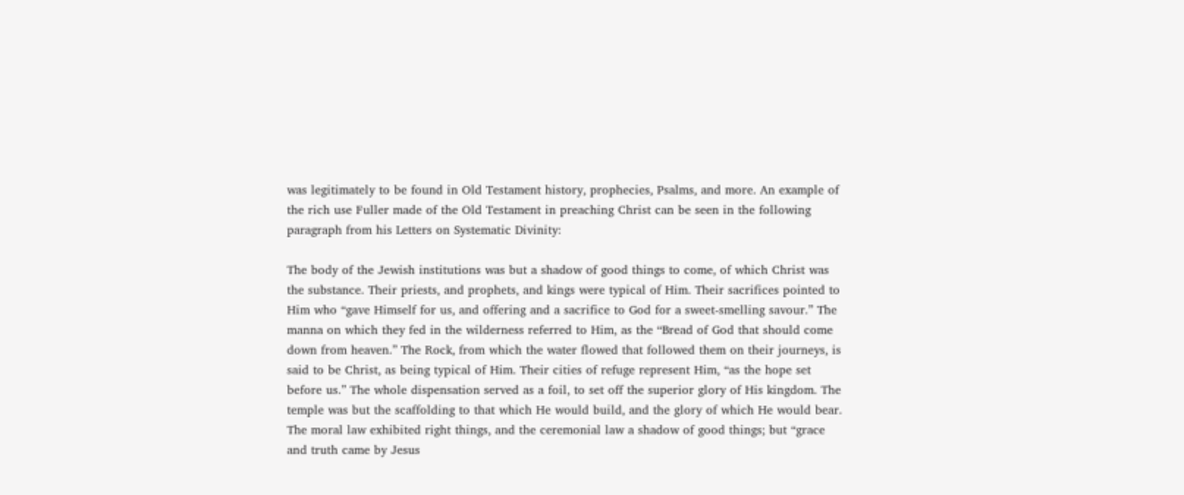was legitimately to be found in Old Testament history, prophecies, Psalms, and more. An example of the rich use Fuller made of the Old Testament in preaching Christ can be seen in the following paragraph from his Letters on Systematic Divinity:

The body of the Jewish institutions was but a shadow of good things to come, of which Christ was the substance. Their priests, and prophets, and kings were typical of Him. Their sacrifices pointed to Him who “gave Himself for us, and offering and a sacrifice to God for a sweet-smelling savour.” The manna on which they fed in the wilderness referred to Him, as the “Bread of God that should come down from heaven.” The Rock, from which the water flowed that followed them on their journeys, is said to be Christ, as being typical of Him. Their cities of refuge represent Him, “as the hope set before us.” The whole dispensation served as a foil, to set off the superior glory of His kingdom. The temple was but the scaffolding to that which He would build, and the glory of which He would bear. The moral law exhibited right things, and the ceremonial law a shadow of good things; but “grace and truth came by Jesus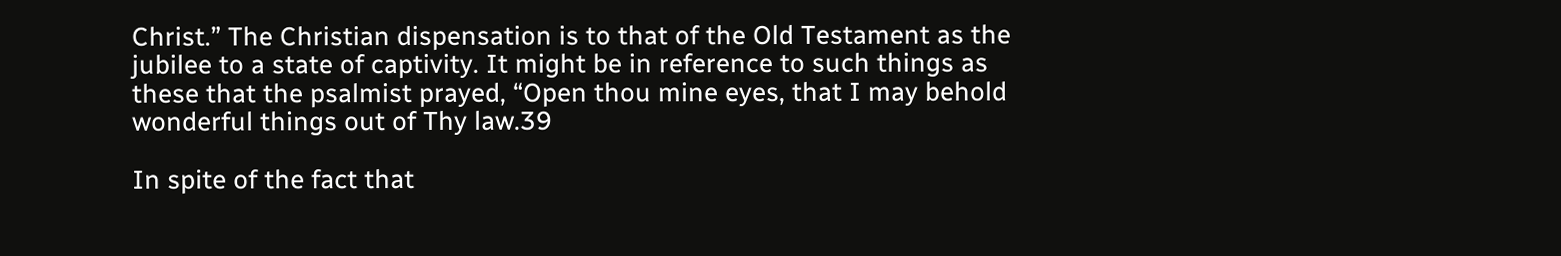Christ.” The Christian dispensation is to that of the Old Testament as the jubilee to a state of captivity. It might be in reference to such things as these that the psalmist prayed, “Open thou mine eyes, that I may behold wonderful things out of Thy law.39

In spite of the fact that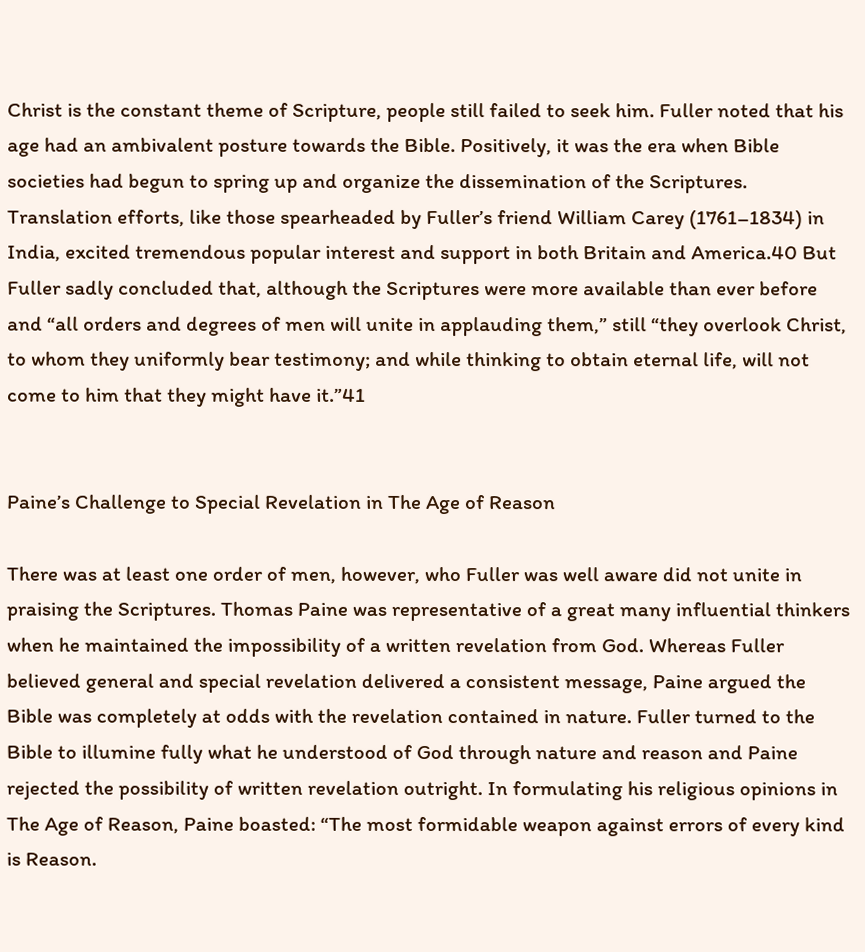Christ is the constant theme of Scripture, people still failed to seek him. Fuller noted that his age had an ambivalent posture towards the Bible. Positively, it was the era when Bible societies had begun to spring up and organize the dissemination of the Scriptures. Translation efforts, like those spearheaded by Fuller’s friend William Carey (1761–1834) in India, excited tremendous popular interest and support in both Britain and America.40 But Fuller sadly concluded that, although the Scriptures were more available than ever before and “all orders and degrees of men will unite in applauding them,” still “they overlook Christ, to whom they uniformly bear testimony; and while thinking to obtain eternal life, will not come to him that they might have it.”41


Paine’s Challenge to Special Revelation in The Age of Reason

There was at least one order of men, however, who Fuller was well aware did not unite in praising the Scriptures. Thomas Paine was representative of a great many influential thinkers when he maintained the impossibility of a written revelation from God. Whereas Fuller believed general and special revelation delivered a consistent message, Paine argued the Bible was completely at odds with the revelation contained in nature. Fuller turned to the Bible to illumine fully what he understood of God through nature and reason and Paine rejected the possibility of written revelation outright. In formulating his religious opinions in The Age of Reason, Paine boasted: “The most formidable weapon against errors of every kind is Reason.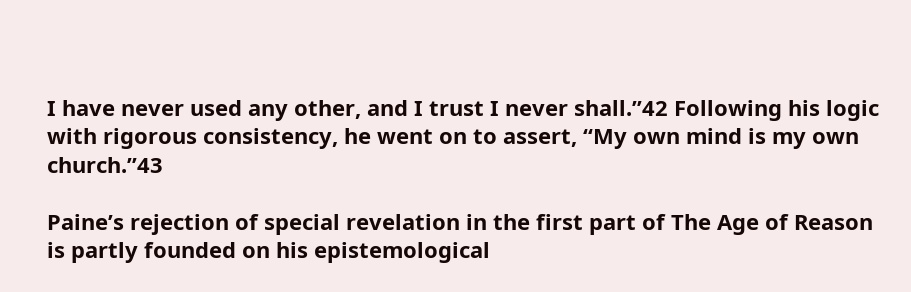I have never used any other, and I trust I never shall.”42 Following his logic with rigorous consistency, he went on to assert, “My own mind is my own church.”43

Paine’s rejection of special revelation in the first part of The Age of Reason is partly founded on his epistemological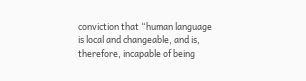conviction that “human language is local and changeable, and is, therefore, incapable of being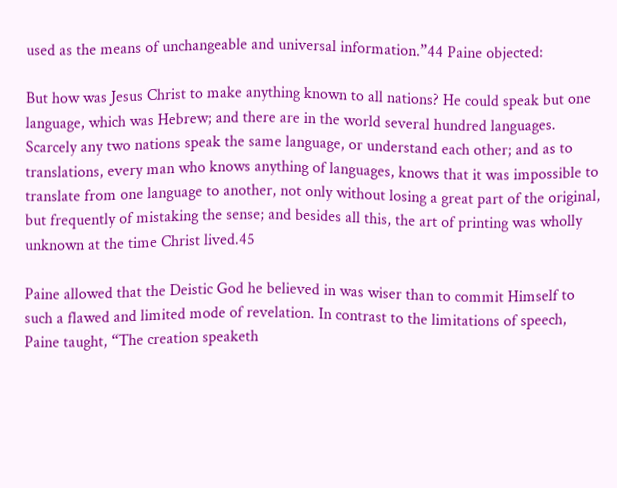used as the means of unchangeable and universal information.”44 Paine objected:

But how was Jesus Christ to make anything known to all nations? He could speak but one language, which was Hebrew; and there are in the world several hundred languages. Scarcely any two nations speak the same language, or understand each other; and as to translations, every man who knows anything of languages, knows that it was impossible to translate from one language to another, not only without losing a great part of the original, but frequently of mistaking the sense; and besides all this, the art of printing was wholly unknown at the time Christ lived.45

Paine allowed that the Deistic God he believed in was wiser than to commit Himself to such a flawed and limited mode of revelation. In contrast to the limitations of speech, Paine taught, “The creation speaketh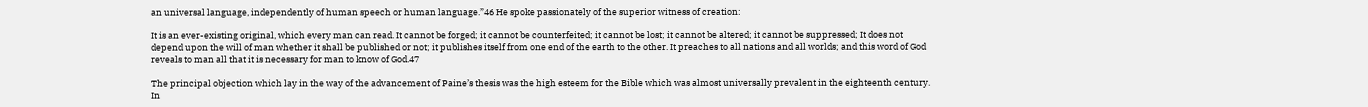an universal language, independently of human speech or human language.”46 He spoke passionately of the superior witness of creation:

It is an ever-existing original, which every man can read. It cannot be forged; it cannot be counterfeited; it cannot be lost; it cannot be altered; it cannot be suppressed; It does not depend upon the will of man whether it shall be published or not; it publishes itself from one end of the earth to the other. It preaches to all nations and all worlds; and this word of God reveals to man all that it is necessary for man to know of God.47

The principal objection which lay in the way of the advancement of Paine’s thesis was the high esteem for the Bible which was almost universally prevalent in the eighteenth century. In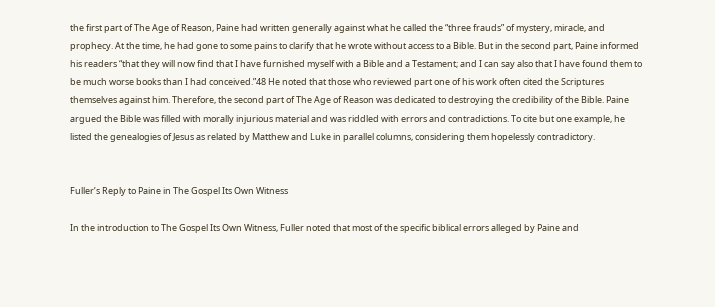the first part of The Age of Reason, Paine had written generally against what he called the “three frauds” of mystery, miracle, and prophecy. At the time, he had gone to some pains to clarify that he wrote without access to a Bible. But in the second part, Paine informed his readers “that they will now find that I have furnished myself with a Bible and a Testament; and I can say also that I have found them to be much worse books than I had conceived.”48 He noted that those who reviewed part one of his work often cited the Scriptures themselves against him. Therefore, the second part of The Age of Reason was dedicated to destroying the credibility of the Bible. Paine argued the Bible was filled with morally injurious material and was riddled with errors and contradictions. To cite but one example, he listed the genealogies of Jesus as related by Matthew and Luke in parallel columns, considering them hopelessly contradictory.


Fuller’s Reply to Paine in The Gospel Its Own Witness

In the introduction to The Gospel Its Own Witness, Fuller noted that most of the specific biblical errors alleged by Paine and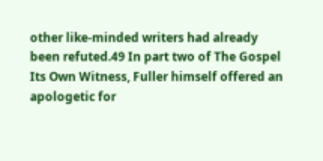other like-minded writers had already been refuted.49 In part two of The Gospel Its Own Witness, Fuller himself offered an apologetic for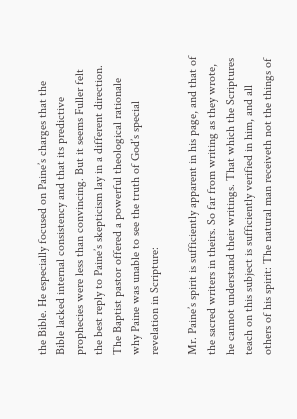the Bible. He especially focused on Paine’s charges that the Bible lacked internal consistency and that its predictive prophecies were less than convincing. But it seems Fuller felt the best reply to Paine’s skepticism lay in a different direction. The Baptist pastor offered a powerful theological rationale why Paine was unable to see the truth of God’s special revelation in Scripture:

Mr. Paine’s spirit is sufficiently apparent in his page, and that of the sacred writers in theirs. So far from writing as they wrote, he cannot understand their writings. That which the Scriptures teach on this subject is sufficiently verified in him, and all others of his spirit: The natural man receiveth not the things of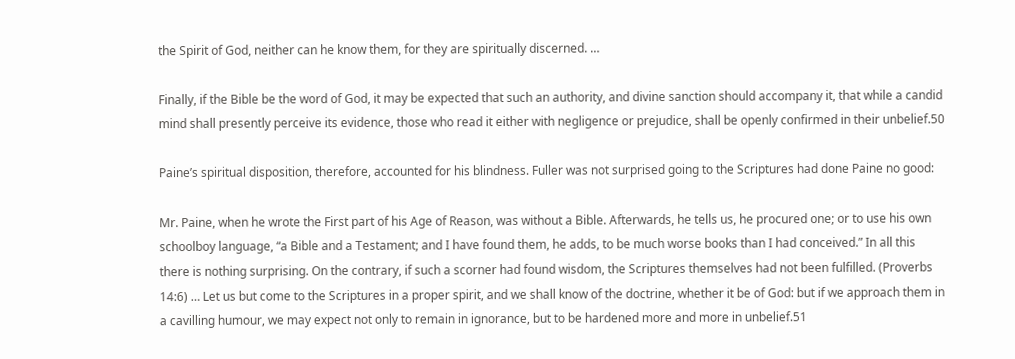the Spirit of God, neither can he know them, for they are spiritually discerned. …

Finally, if the Bible be the word of God, it may be expected that such an authority, and divine sanction should accompany it, that while a candid mind shall presently perceive its evidence, those who read it either with negligence or prejudice, shall be openly confirmed in their unbelief.50

Paine’s spiritual disposition, therefore, accounted for his blindness. Fuller was not surprised going to the Scriptures had done Paine no good:

Mr. Paine, when he wrote the First part of his Age of Reason, was without a Bible. Afterwards, he tells us, he procured one; or to use his own schoolboy language, “a Bible and a Testament; and I have found them, he adds, to be much worse books than I had conceived.” In all this there is nothing surprising. On the contrary, if such a scorner had found wisdom, the Scriptures themselves had not been fulfilled. (Proverbs 14:6) … Let us but come to the Scriptures in a proper spirit, and we shall know of the doctrine, whether it be of God: but if we approach them in a cavilling humour, we may expect not only to remain in ignorance, but to be hardened more and more in unbelief.51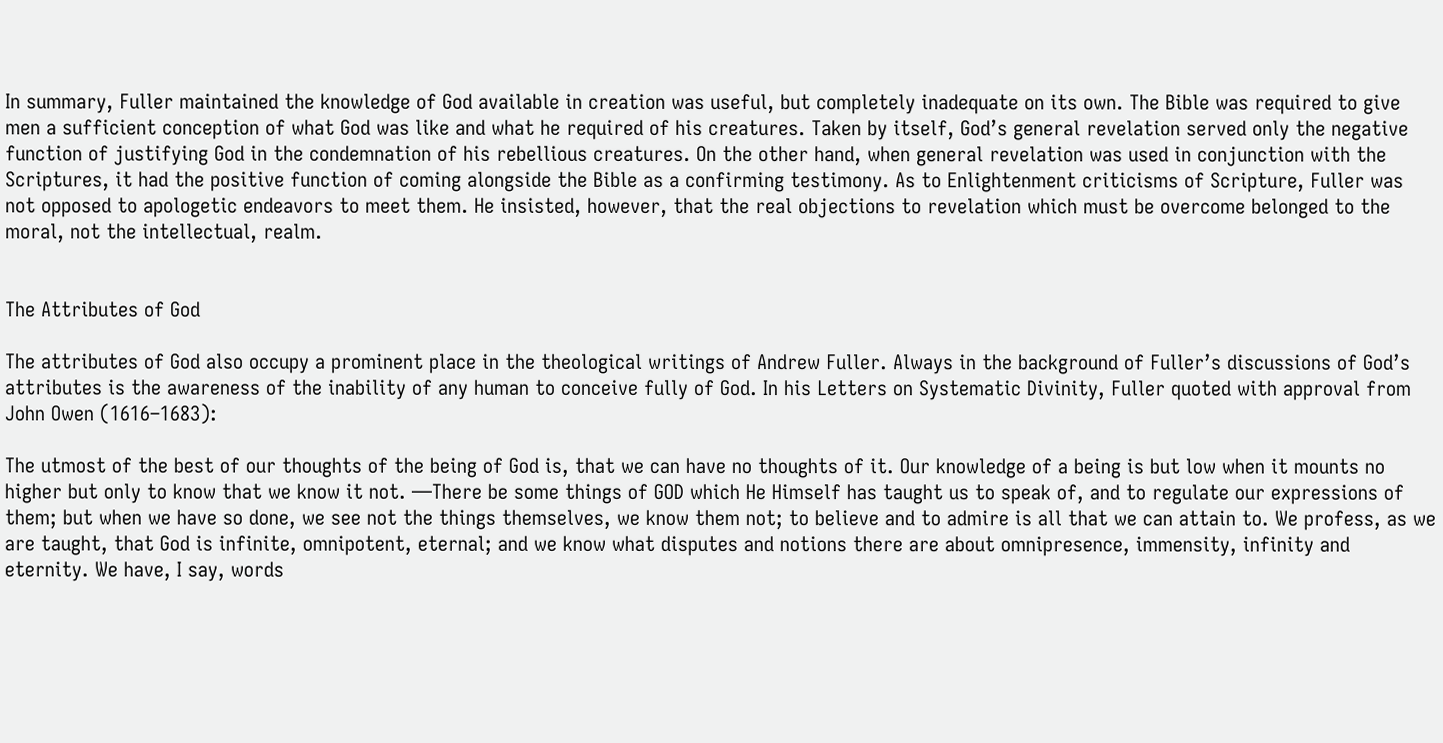In summary, Fuller maintained the knowledge of God available in creation was useful, but completely inadequate on its own. The Bible was required to give men a sufficient conception of what God was like and what he required of his creatures. Taken by itself, God’s general revelation served only the negative function of justifying God in the condemnation of his rebellious creatures. On the other hand, when general revelation was used in conjunction with the Scriptures, it had the positive function of coming alongside the Bible as a confirming testimony. As to Enlightenment criticisms of Scripture, Fuller was not opposed to apologetic endeavors to meet them. He insisted, however, that the real objections to revelation which must be overcome belonged to the moral, not the intellectual, realm.


The Attributes of God

The attributes of God also occupy a prominent place in the theological writings of Andrew Fuller. Always in the background of Fuller’s discussions of God’s attributes is the awareness of the inability of any human to conceive fully of God. In his Letters on Systematic Divinity, Fuller quoted with approval from John Owen (1616–1683):

The utmost of the best of our thoughts of the being of God is, that we can have no thoughts of it. Our knowledge of a being is but low when it mounts no higher but only to know that we know it not. —There be some things of GOD which He Himself has taught us to speak of, and to regulate our expressions of them; but when we have so done, we see not the things themselves, we know them not; to believe and to admire is all that we can attain to. We profess, as we are taught, that God is infinite, omnipotent, eternal; and we know what disputes and notions there are about omnipresence, immensity, infinity and eternity. We have, I say, words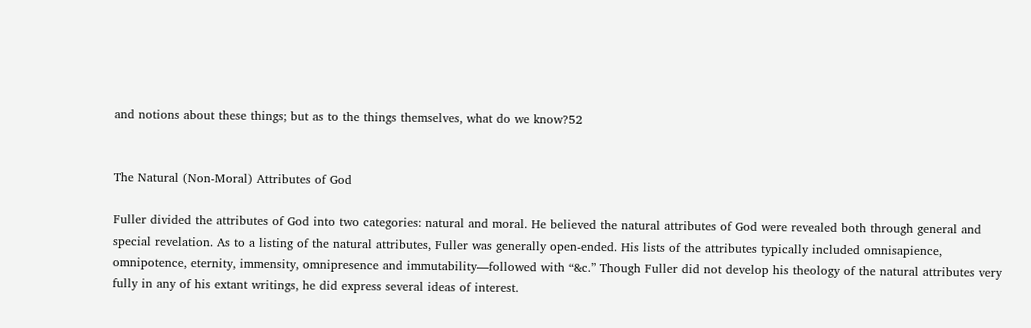and notions about these things; but as to the things themselves, what do we know?52


The Natural (Non-Moral) Attributes of God

Fuller divided the attributes of God into two categories: natural and moral. He believed the natural attributes of God were revealed both through general and special revelation. As to a listing of the natural attributes, Fuller was generally open-ended. His lists of the attributes typically included omnisapience, omnipotence, eternity, immensity, omnipresence and immutability—followed with “&c.” Though Fuller did not develop his theology of the natural attributes very fully in any of his extant writings, he did express several ideas of interest.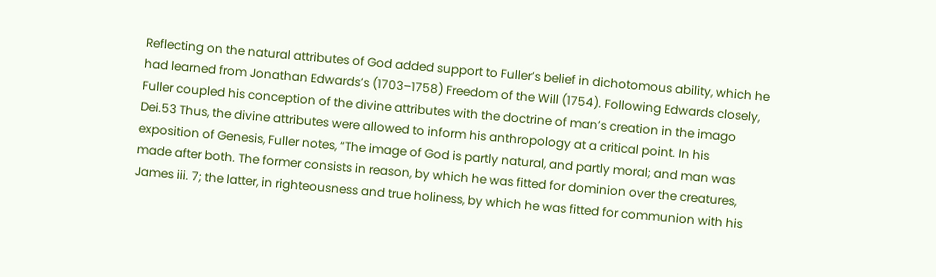Reflecting on the natural attributes of God added support to Fuller’s belief in dichotomous ability, which he had learned from Jonathan Edwards’s (1703–1758) Freedom of the Will (1754). Following Edwards closely, Fuller coupled his conception of the divine attributes with the doctrine of man’s creation in the imago Dei.53 Thus, the divine attributes were allowed to inform his anthropology at a critical point. In his exposition of Genesis, Fuller notes, “The image of God is partly natural, and partly moral; and man was made after both. The former consists in reason, by which he was fitted for dominion over the creatures, James iii. 7; the latter, in righteousness and true holiness, by which he was fitted for communion with his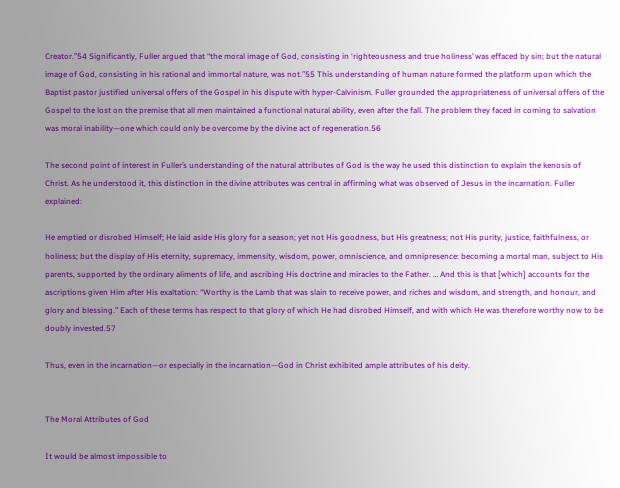Creator.”54 Significantly, Fuller argued that “the moral image of God, consisting in ‘righteousness and true holiness’ was effaced by sin; but the natural image of God, consisting in his rational and immortal nature, was not.”55 This understanding of human nature formed the platform upon which the Baptist pastor justified universal offers of the Gospel in his dispute with hyper-Calvinism. Fuller grounded the appropriateness of universal offers of the Gospel to the lost on the premise that all men maintained a functional natural ability, even after the fall. The problem they faced in coming to salvation was moral inability—one which could only be overcome by the divine act of regeneration.56

The second point of interest in Fuller’s understanding of the natural attributes of God is the way he used this distinction to explain the kenosis of Christ. As he understood it, this distinction in the divine attributes was central in affirming what was observed of Jesus in the incarnation. Fuller explained:

He emptied or disrobed Himself; He laid aside His glory for a season; yet not His goodness, but His greatness; not His purity, justice, faithfulness, or holiness; but the display of His eternity, supremacy, immensity, wisdom, power, omniscience, and omnipresence: becoming a mortal man, subject to His parents, supported by the ordinary aliments of life, and ascribing His doctrine and miracles to the Father. … And this is that [which] accounts for the ascriptions given Him after His exaltation: “Worthy is the Lamb that was slain to receive power, and riches and wisdom, and strength, and honour, and glory and blessing.” Each of these terms has respect to that glory of which He had disrobed Himself, and with which He was therefore worthy now to be doubly invested.57

Thus, even in the incarnation—or especially in the incarnation—God in Christ exhibited ample attributes of his deity.


The Moral Attributes of God

It would be almost impossible to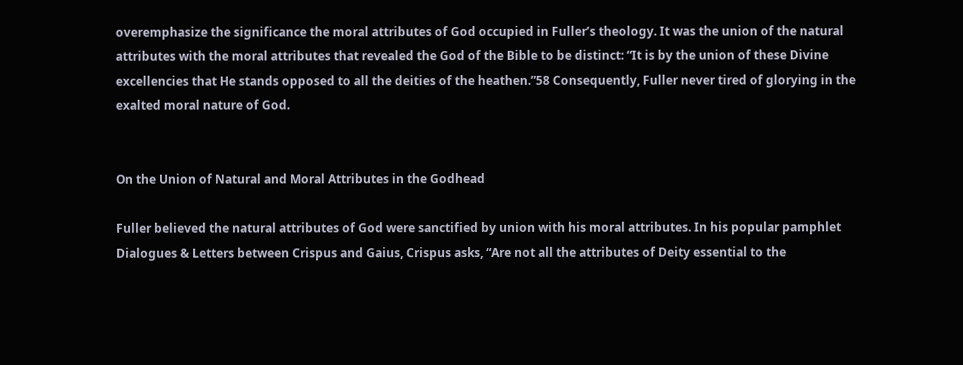overemphasize the significance the moral attributes of God occupied in Fuller’s theology. It was the union of the natural attributes with the moral attributes that revealed the God of the Bible to be distinct: “It is by the union of these Divine excellencies that He stands opposed to all the deities of the heathen.”58 Consequently, Fuller never tired of glorying in the exalted moral nature of God.


On the Union of Natural and Moral Attributes in the Godhead

Fuller believed the natural attributes of God were sanctified by union with his moral attributes. In his popular pamphlet Dialogues & Letters between Crispus and Gaius, Crispus asks, “Are not all the attributes of Deity essential to the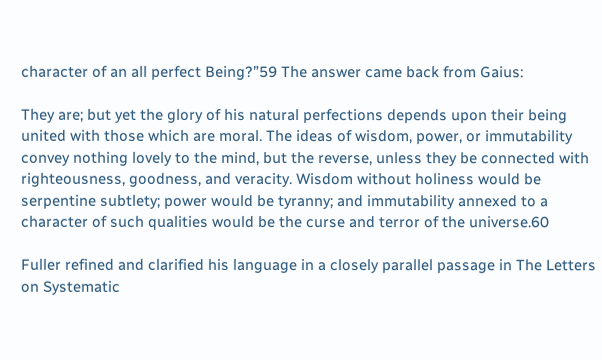character of an all perfect Being?”59 The answer came back from Gaius:

They are; but yet the glory of his natural perfections depends upon their being united with those which are moral. The ideas of wisdom, power, or immutability convey nothing lovely to the mind, but the reverse, unless they be connected with righteousness, goodness, and veracity. Wisdom without holiness would be serpentine subtlety; power would be tyranny; and immutability annexed to a character of such qualities would be the curse and terror of the universe.60

Fuller refined and clarified his language in a closely parallel passage in The Letters on Systematic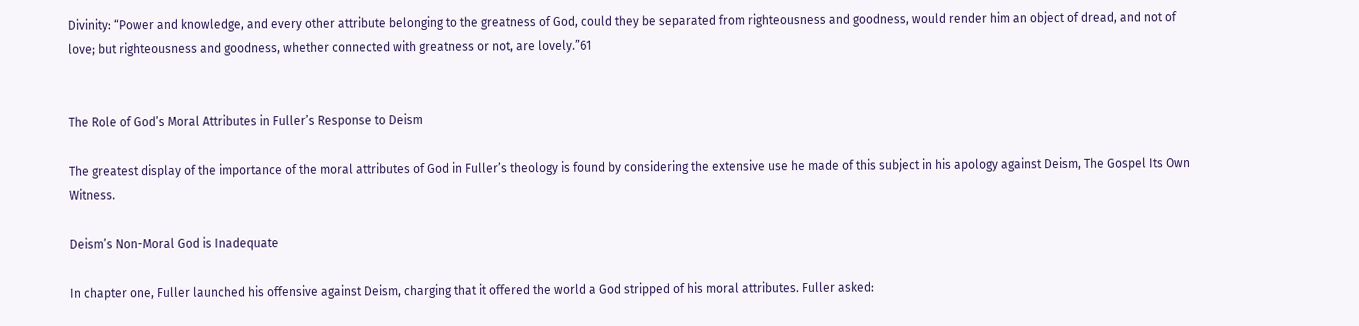Divinity: “Power and knowledge, and every other attribute belonging to the greatness of God, could they be separated from righteousness and goodness, would render him an object of dread, and not of love; but righteousness and goodness, whether connected with greatness or not, are lovely.”61


The Role of God’s Moral Attributes in Fuller’s Response to Deism

The greatest display of the importance of the moral attributes of God in Fuller’s theology is found by considering the extensive use he made of this subject in his apology against Deism, The Gospel Its Own Witness.

Deism’s Non-Moral God is Inadequate

In chapter one, Fuller launched his offensive against Deism, charging that it offered the world a God stripped of his moral attributes. Fuller asked: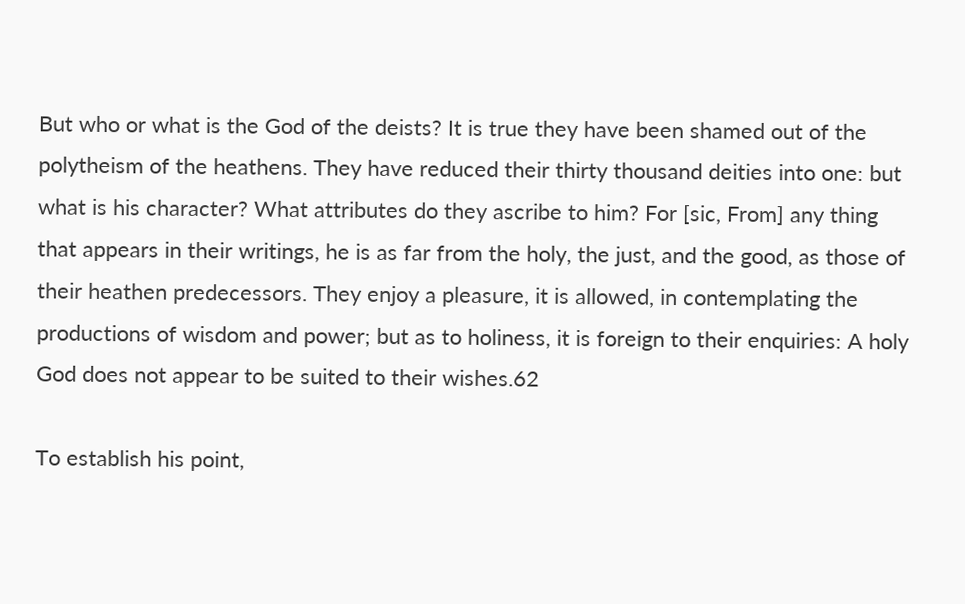But who or what is the God of the deists? It is true they have been shamed out of the polytheism of the heathens. They have reduced their thirty thousand deities into one: but what is his character? What attributes do they ascribe to him? For [sic, From] any thing that appears in their writings, he is as far from the holy, the just, and the good, as those of their heathen predecessors. They enjoy a pleasure, it is allowed, in contemplating the productions of wisdom and power; but as to holiness, it is foreign to their enquiries: A holy God does not appear to be suited to their wishes.62

To establish his point,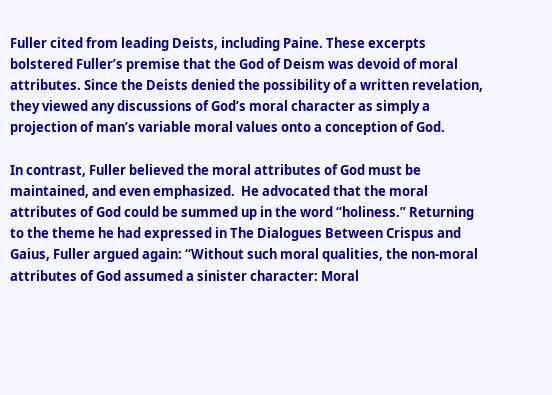Fuller cited from leading Deists, including Paine. These excerpts bolstered Fuller’s premise that the God of Deism was devoid of moral attributes. Since the Deists denied the possibility of a written revelation, they viewed any discussions of God’s moral character as simply a projection of man’s variable moral values onto a conception of God.

In contrast, Fuller believed the moral attributes of God must be maintained, and even emphasized.  He advocated that the moral attributes of God could be summed up in the word “holiness.” Returning to the theme he had expressed in The Dialogues Between Crispus and Gaius, Fuller argued again: “Without such moral qualities, the non-moral attributes of God assumed a sinister character: Moral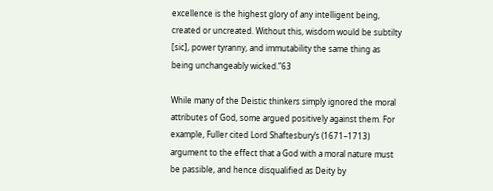excellence is the highest glory of any intelligent being, created or uncreated. Without this, wisdom would be subtilty [sic], power tyranny, and immutability the same thing as being unchangeably wicked.”63

While many of the Deistic thinkers simply ignored the moral attributes of God, some argued positively against them. For example, Fuller cited Lord Shaftesbury’s (1671–1713) argument to the effect that a God with a moral nature must be passible, and hence disqualified as Deity by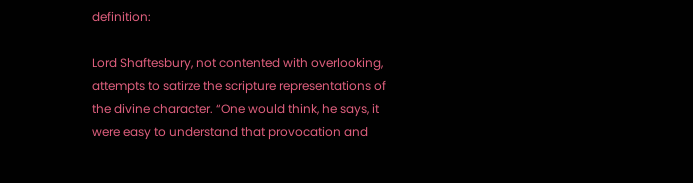definition:

Lord Shaftesbury, not contented with overlooking, attempts to satirze the scripture representations of the divine character. “One would think, he says, it were easy to understand that provocation and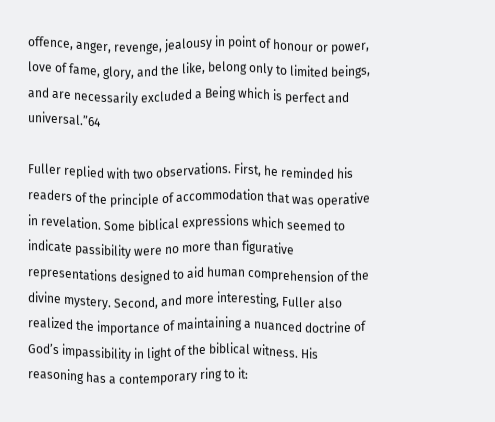offence, anger, revenge, jealousy in point of honour or power, love of fame, glory, and the like, belong only to limited beings, and are necessarily excluded a Being which is perfect and universal.”64

Fuller replied with two observations. First, he reminded his readers of the principle of accommodation that was operative in revelation. Some biblical expressions which seemed to indicate passibility were no more than figurative representations designed to aid human comprehension of the divine mystery. Second, and more interesting, Fuller also realized the importance of maintaining a nuanced doctrine of God’s impassibility in light of the biblical witness. His reasoning has a contemporary ring to it: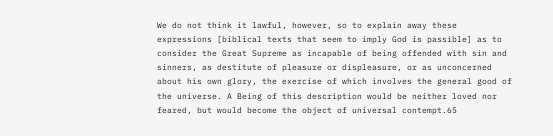We do not think it lawful, however, so to explain away these expressions [biblical texts that seem to imply God is passible] as to consider the Great Supreme as incapable of being offended with sin and sinners, as destitute of pleasure or displeasure, or as unconcerned about his own glory, the exercise of which involves the general good of the universe. A Being of this description would be neither loved nor feared, but would become the object of universal contempt.65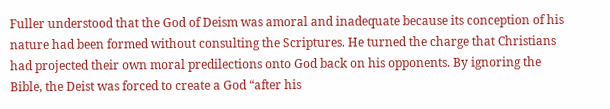Fuller understood that the God of Deism was amoral and inadequate because its conception of his nature had been formed without consulting the Scriptures. He turned the charge that Christians had projected their own moral predilections onto God back on his opponents. By ignoring the Bible, the Deist was forced to create a God “after his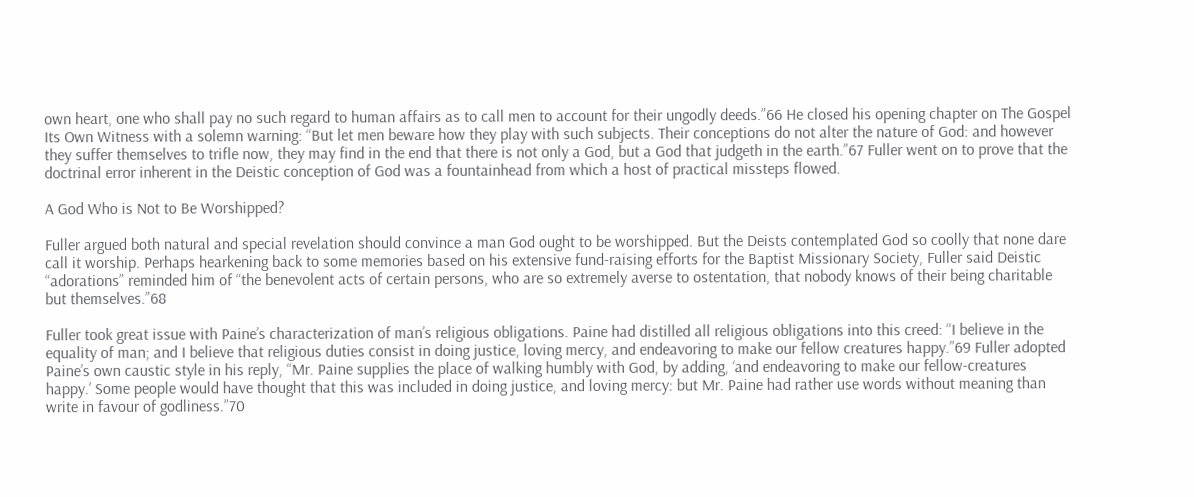own heart, one who shall pay no such regard to human affairs as to call men to account for their ungodly deeds.”66 He closed his opening chapter on The Gospel Its Own Witness with a solemn warning: “But let men beware how they play with such subjects. Their conceptions do not alter the nature of God: and however they suffer themselves to trifle now, they may find in the end that there is not only a God, but a God that judgeth in the earth.”67 Fuller went on to prove that the doctrinal error inherent in the Deistic conception of God was a fountainhead from which a host of practical missteps flowed.

A God Who is Not to Be Worshipped?

Fuller argued both natural and special revelation should convince a man God ought to be worshipped. But the Deists contemplated God so coolly that none dare call it worship. Perhaps hearkening back to some memories based on his extensive fund-raising efforts for the Baptist Missionary Society, Fuller said Deistic “adorations” reminded him of “the benevolent acts of certain persons, who are so extremely averse to ostentation, that nobody knows of their being charitable but themselves.”68

Fuller took great issue with Paine’s characterization of man’s religious obligations. Paine had distilled all religious obligations into this creed: “I believe in the equality of man; and I believe that religious duties consist in doing justice, loving mercy, and endeavoring to make our fellow creatures happy.”69 Fuller adopted Paine’s own caustic style in his reply, “Mr. Paine supplies the place of walking humbly with God, by adding, ‘and endeavoring to make our fellow-creatures happy.’ Some people would have thought that this was included in doing justice, and loving mercy: but Mr. Paine had rather use words without meaning than write in favour of godliness.”70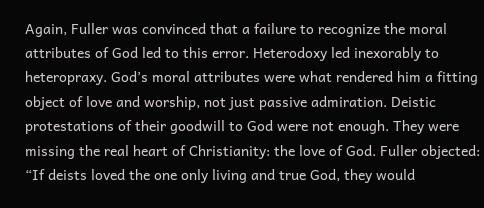Again, Fuller was convinced that a failure to recognize the moral attributes of God led to this error. Heterodoxy led inexorably to heteropraxy. God’s moral attributes were what rendered him a fitting object of love and worship, not just passive admiration. Deistic protestations of their goodwill to God were not enough. They were missing the real heart of Christianity: the love of God. Fuller objected: “If deists loved the one only living and true God, they would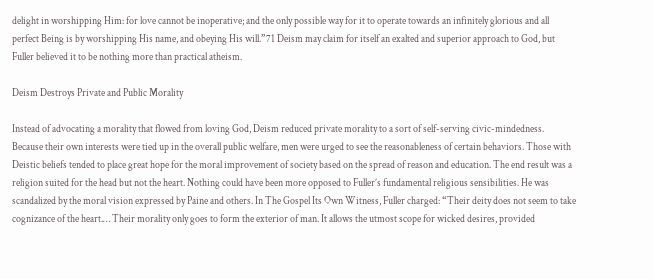delight in worshipping Him: for love cannot be inoperative; and the only possible way for it to operate towards an infinitely glorious and all perfect Being is by worshipping His name, and obeying His will.”71 Deism may claim for itself an exalted and superior approach to God, but Fuller believed it to be nothing more than practical atheism.

Deism Destroys Private and Public Morality

Instead of advocating a morality that flowed from loving God, Deism reduced private morality to a sort of self-serving civic-mindedness. Because their own interests were tied up in the overall public welfare, men were urged to see the reasonableness of certain behaviors. Those with Deistic beliefs tended to place great hope for the moral improvement of society based on the spread of reason and education. The end result was a religion suited for the head but not the heart. Nothing could have been more opposed to Fuller’s fundamental religious sensibilities. He was scandalized by the moral vision expressed by Paine and others. In The Gospel Its Own Witness, Fuller charged: “Their deity does not seem to take cognizance of the heart.… Their morality only goes to form the exterior of man. It allows the utmost scope for wicked desires, provided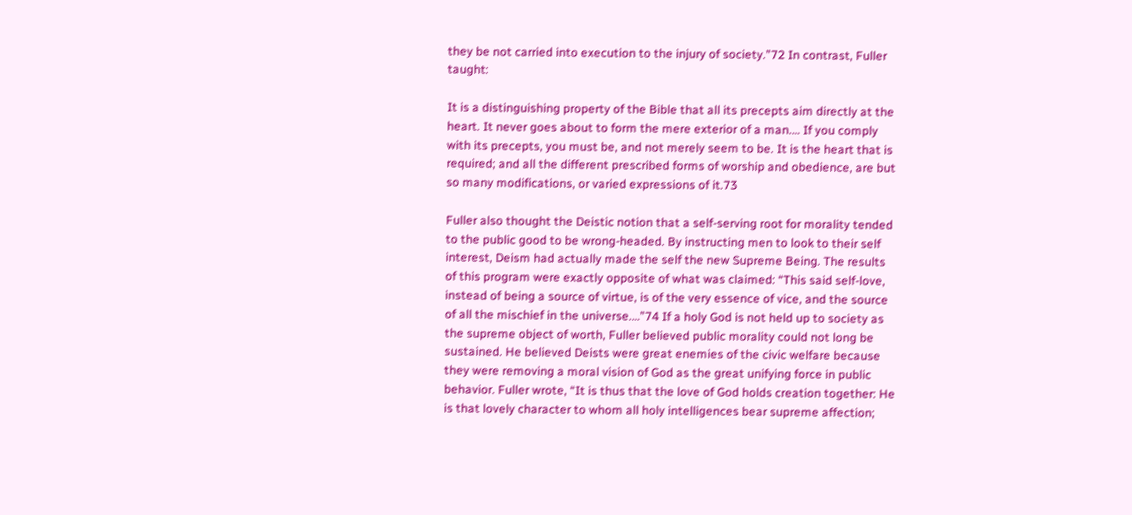they be not carried into execution to the injury of society.”72 In contrast, Fuller taught:

It is a distinguishing property of the Bible that all its precepts aim directly at the heart. It never goes about to form the mere exterior of a man.… If you comply with its precepts, you must be, and not merely seem to be. It is the heart that is required; and all the different prescribed forms of worship and obedience, are but so many modifications, or varied expressions of it.73

Fuller also thought the Deistic notion that a self-serving root for morality tended to the public good to be wrong-headed. By instructing men to look to their self interest, Deism had actually made the self the new Supreme Being. The results of this program were exactly opposite of what was claimed: “This said self-love, instead of being a source of virtue, is of the very essence of vice, and the source of all the mischief in the universe.…”74 If a holy God is not held up to society as the supreme object of worth, Fuller believed public morality could not long be sustained. He believed Deists were great enemies of the civic welfare because they were removing a moral vision of God as the great unifying force in public behavior. Fuller wrote, “It is thus that the love of God holds creation together: He is that lovely character to whom all holy intelligences bear supreme affection;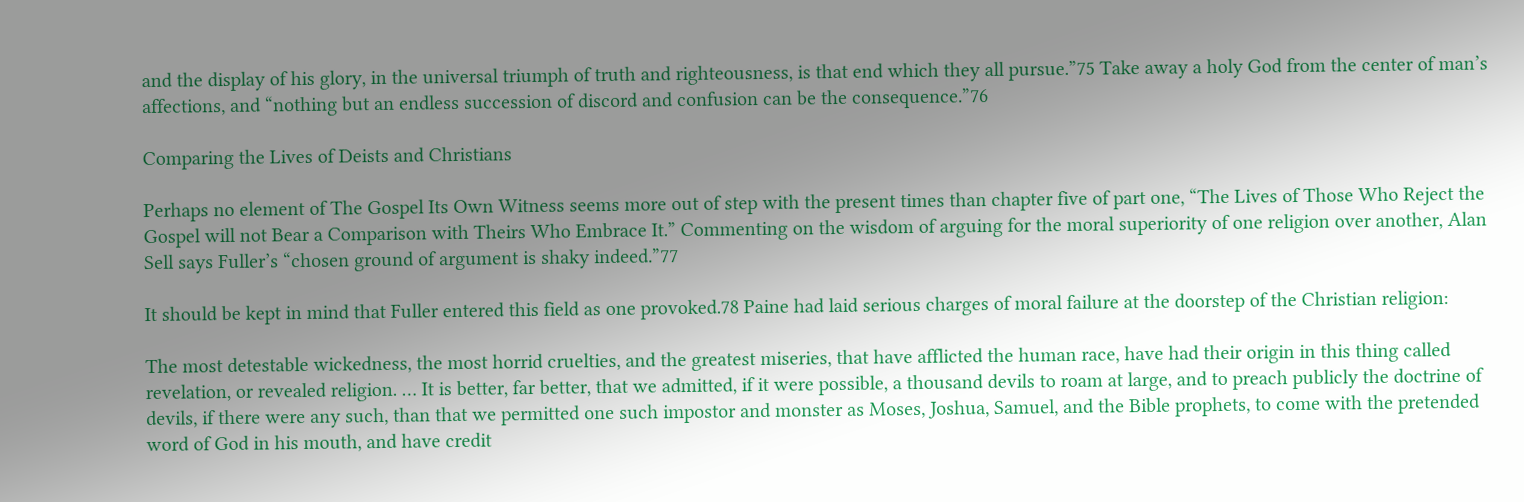and the display of his glory, in the universal triumph of truth and righteousness, is that end which they all pursue.”75 Take away a holy God from the center of man’s affections, and “nothing but an endless succession of discord and confusion can be the consequence.”76

Comparing the Lives of Deists and Christians

Perhaps no element of The Gospel Its Own Witness seems more out of step with the present times than chapter five of part one, “The Lives of Those Who Reject the Gospel will not Bear a Comparison with Theirs Who Embrace It.” Commenting on the wisdom of arguing for the moral superiority of one religion over another, Alan Sell says Fuller’s “chosen ground of argument is shaky indeed.”77

It should be kept in mind that Fuller entered this field as one provoked.78 Paine had laid serious charges of moral failure at the doorstep of the Christian religion:

The most detestable wickedness, the most horrid cruelties, and the greatest miseries, that have afflicted the human race, have had their origin in this thing called revelation, or revealed religion. … It is better, far better, that we admitted, if it were possible, a thousand devils to roam at large, and to preach publicly the doctrine of devils, if there were any such, than that we permitted one such impostor and monster as Moses, Joshua, Samuel, and the Bible prophets, to come with the pretended word of God in his mouth, and have credit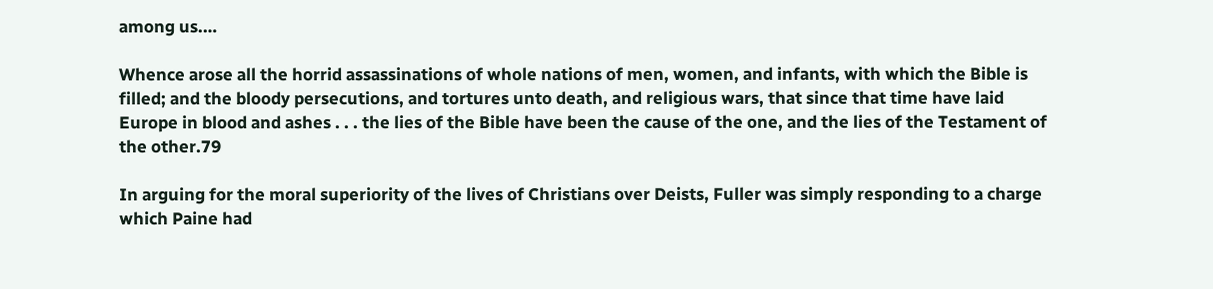among us.…

Whence arose all the horrid assassinations of whole nations of men, women, and infants, with which the Bible is filled; and the bloody persecutions, and tortures unto death, and religious wars, that since that time have laid Europe in blood and ashes . . . the lies of the Bible have been the cause of the one, and the lies of the Testament of the other.79

In arguing for the moral superiority of the lives of Christians over Deists, Fuller was simply responding to a charge which Paine had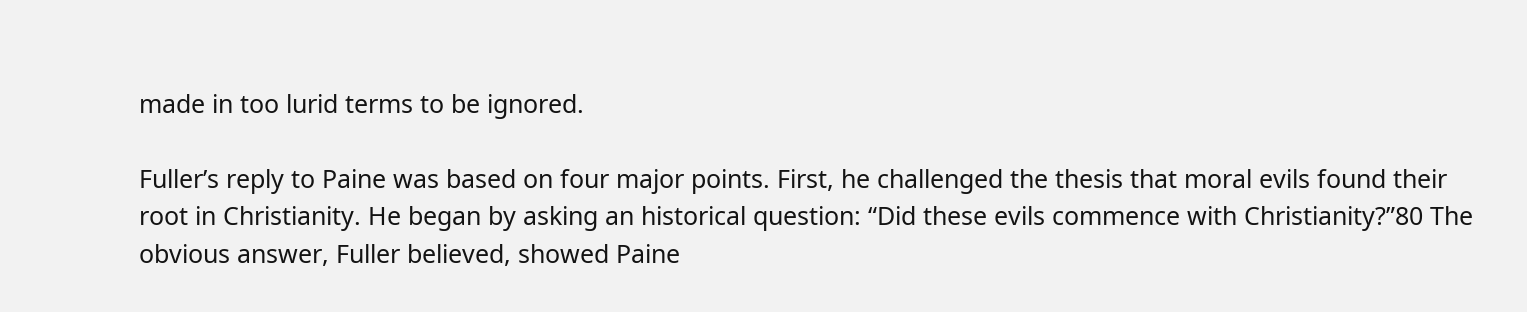made in too lurid terms to be ignored.

Fuller’s reply to Paine was based on four major points. First, he challenged the thesis that moral evils found their root in Christianity. He began by asking an historical question: “Did these evils commence with Christianity?”80 The obvious answer, Fuller believed, showed Paine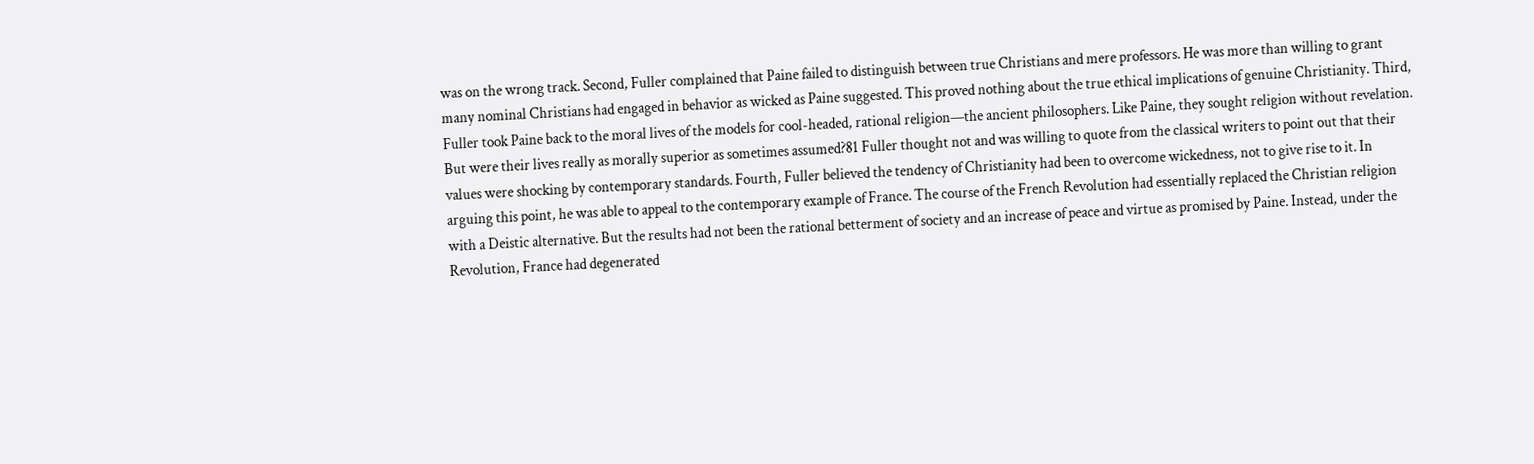was on the wrong track. Second, Fuller complained that Paine failed to distinguish between true Christians and mere professors. He was more than willing to grant many nominal Christians had engaged in behavior as wicked as Paine suggested. This proved nothing about the true ethical implications of genuine Christianity. Third, Fuller took Paine back to the moral lives of the models for cool-headed, rational religion—the ancient philosophers. Like Paine, they sought religion without revelation. But were their lives really as morally superior as sometimes assumed?81 Fuller thought not and was willing to quote from the classical writers to point out that their values were shocking by contemporary standards. Fourth, Fuller believed the tendency of Christianity had been to overcome wickedness, not to give rise to it. In arguing this point, he was able to appeal to the contemporary example of France. The course of the French Revolution had essentially replaced the Christian religion with a Deistic alternative. But the results had not been the rational betterment of society and an increase of peace and virtue as promised by Paine. Instead, under the Revolution, France had degenerated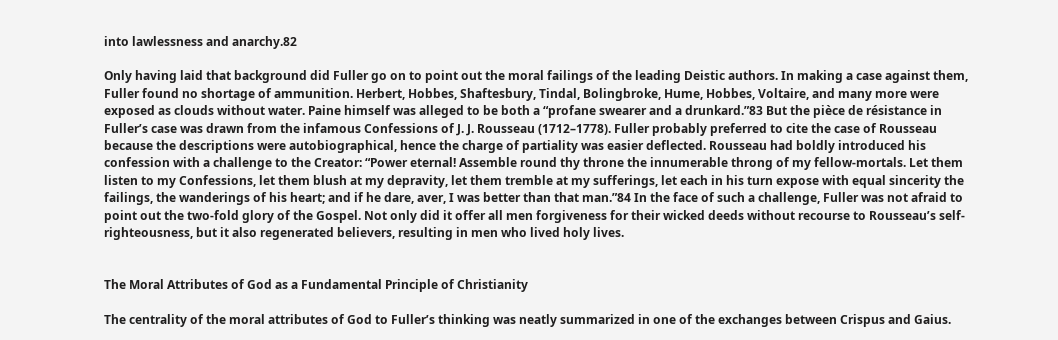into lawlessness and anarchy.82

Only having laid that background did Fuller go on to point out the moral failings of the leading Deistic authors. In making a case against them, Fuller found no shortage of ammunition. Herbert, Hobbes, Shaftesbury, Tindal, Bolingbroke, Hume, Hobbes, Voltaire, and many more were exposed as clouds without water. Paine himself was alleged to be both a “profane swearer and a drunkard.”83 But the pièce de résistance in Fuller’s case was drawn from the infamous Confessions of J. J. Rousseau (1712–1778). Fuller probably preferred to cite the case of Rousseau because the descriptions were autobiographical, hence the charge of partiality was easier deflected. Rousseau had boldly introduced his confession with a challenge to the Creator: “Power eternal! Assemble round thy throne the innumerable throng of my fellow-mortals. Let them listen to my Confessions, let them blush at my depravity, let them tremble at my sufferings, let each in his turn expose with equal sincerity the failings, the wanderings of his heart; and if he dare, aver, I was better than that man.”84 In the face of such a challenge, Fuller was not afraid to point out the two-fold glory of the Gospel. Not only did it offer all men forgiveness for their wicked deeds without recourse to Rousseau’s self-righteousness, but it also regenerated believers, resulting in men who lived holy lives.


The Moral Attributes of God as a Fundamental Principle of Christianity

The centrality of the moral attributes of God to Fuller’s thinking was neatly summarized in one of the exchanges between Crispus and Gaius.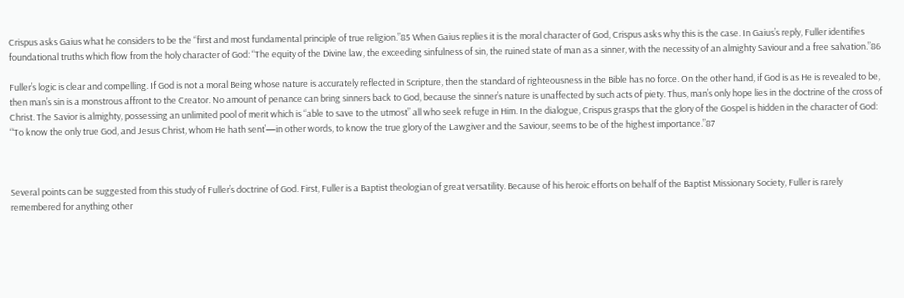Crispus asks Gaius what he considers to be the “first and most fundamental principle of true religion.”85 When Gaius replies it is the moral character of God, Crispus asks why this is the case. In Gaius’s reply, Fuller identifies foundational truths which flow from the holy character of God: “The equity of the Divine law, the exceeding sinfulness of sin, the ruined state of man as a sinner, with the necessity of an almighty Saviour and a free salvation.”86

Fuller’s logic is clear and compelling. If God is not a moral Being whose nature is accurately reflected in Scripture, then the standard of righteousness in the Bible has no force. On the other hand, if God is as He is revealed to be, then man’s sin is a monstrous affront to the Creator. No amount of penance can bring sinners back to God, because the sinner’s nature is unaffected by such acts of piety. Thus, man’s only hope lies in the doctrine of the cross of Christ. The Savior is almighty, possessing an unlimited pool of merit which is “able to save to the utmost” all who seek refuge in Him. In the dialogue, Crispus grasps that the glory of the Gospel is hidden in the character of God: “‘To know the only true God, and Jesus Christ, whom He hath sent’—in other words, to know the true glory of the Lawgiver and the Saviour, seems to be of the highest importance.”87



Several points can be suggested from this study of Fuller’s doctrine of God. First, Fuller is a Baptist theologian of great versatility. Because of his heroic efforts on behalf of the Baptist Missionary Society, Fuller is rarely remembered for anything other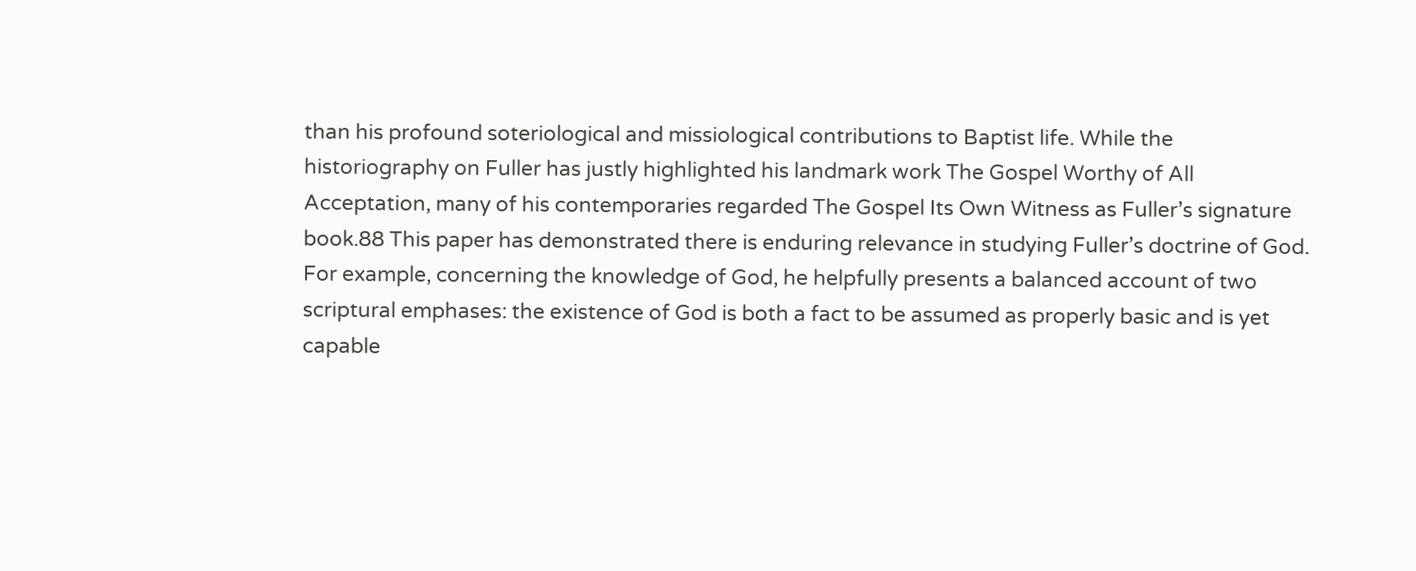than his profound soteriological and missiological contributions to Baptist life. While the historiography on Fuller has justly highlighted his landmark work The Gospel Worthy of All Acceptation, many of his contemporaries regarded The Gospel Its Own Witness as Fuller’s signature book.88 This paper has demonstrated there is enduring relevance in studying Fuller’s doctrine of God. For example, concerning the knowledge of God, he helpfully presents a balanced account of two scriptural emphases: the existence of God is both a fact to be assumed as properly basic and is yet capable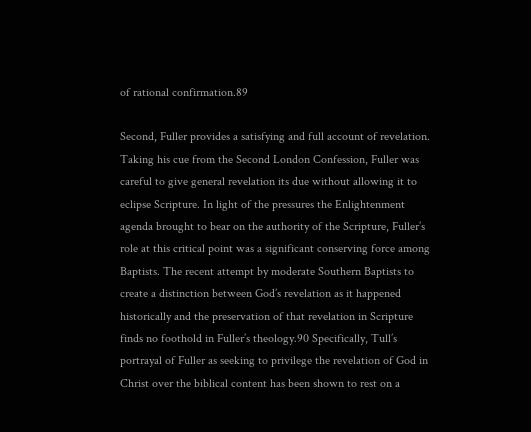of rational confirmation.89

Second, Fuller provides a satisfying and full account of revelation. Taking his cue from the Second London Confession, Fuller was careful to give general revelation its due without allowing it to eclipse Scripture. In light of the pressures the Enlightenment agenda brought to bear on the authority of the Scripture, Fuller’s role at this critical point was a significant conserving force among Baptists. The recent attempt by moderate Southern Baptists to create a distinction between God’s revelation as it happened historically and the preservation of that revelation in Scripture finds no foothold in Fuller’s theology.90 Specifically, Tull’s portrayal of Fuller as seeking to privilege the revelation of God in Christ over the biblical content has been shown to rest on a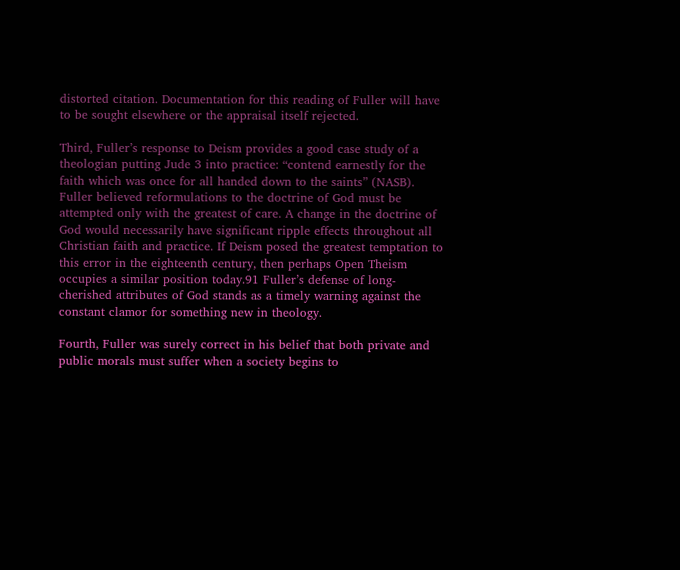distorted citation. Documentation for this reading of Fuller will have to be sought elsewhere or the appraisal itself rejected.

Third, Fuller’s response to Deism provides a good case study of a theologian putting Jude 3 into practice: “contend earnestly for the faith which was once for all handed down to the saints” (NASB). Fuller believed reformulations to the doctrine of God must be attempted only with the greatest of care. A change in the doctrine of God would necessarily have significant ripple effects throughout all Christian faith and practice. If Deism posed the greatest temptation to this error in the eighteenth century, then perhaps Open Theism occupies a similar position today.91 Fuller’s defense of long-cherished attributes of God stands as a timely warning against the constant clamor for something new in theology.

Fourth, Fuller was surely correct in his belief that both private and public morals must suffer when a society begins to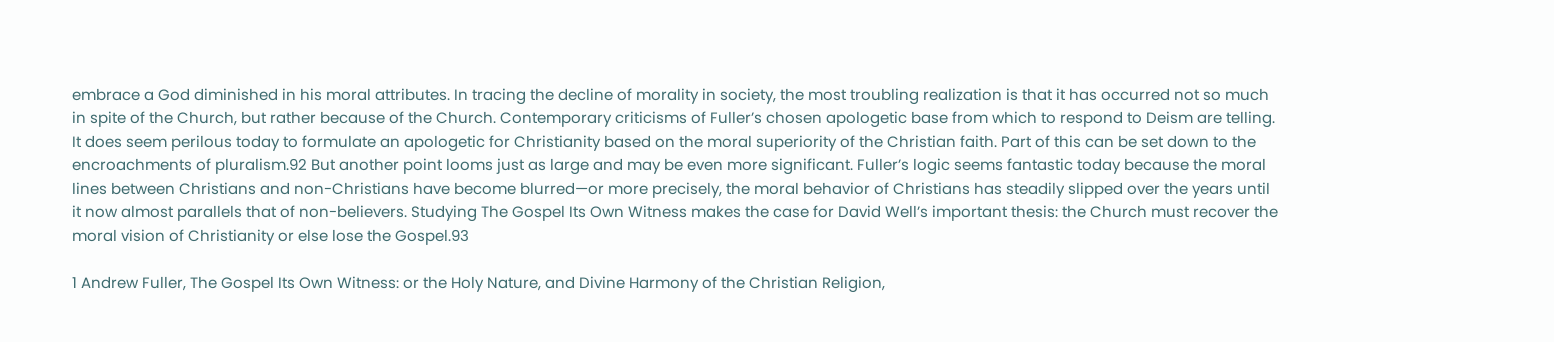embrace a God diminished in his moral attributes. In tracing the decline of morality in society, the most troubling realization is that it has occurred not so much in spite of the Church, but rather because of the Church. Contemporary criticisms of Fuller’s chosen apologetic base from which to respond to Deism are telling. It does seem perilous today to formulate an apologetic for Christianity based on the moral superiority of the Christian faith. Part of this can be set down to the encroachments of pluralism.92 But another point looms just as large and may be even more significant. Fuller’s logic seems fantastic today because the moral lines between Christians and non-Christians have become blurred—or more precisely, the moral behavior of Christians has steadily slipped over the years until it now almost parallels that of non-believers. Studying The Gospel Its Own Witness makes the case for David Well’s important thesis: the Church must recover the moral vision of Christianity or else lose the Gospel.93

1 Andrew Fuller, The Gospel Its Own Witness: or the Holy Nature, and Divine Harmony of the Christian Religion,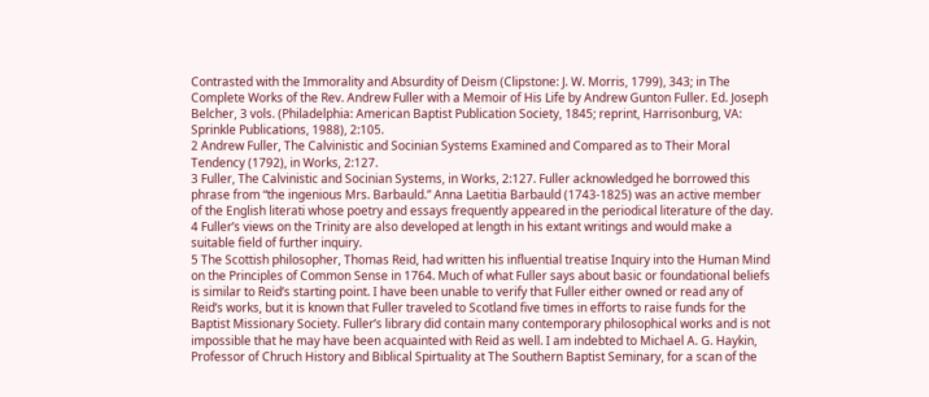Contrasted with the Immorality and Absurdity of Deism (Clipstone: J. W. Morris, 1799), 343; in The Complete Works of the Rev. Andrew Fuller with a Memoir of His Life by Andrew Gunton Fuller. Ed. Joseph Belcher, 3 vols. (Philadelphia: American Baptist Publication Society, 1845; reprint, Harrisonburg, VA: Sprinkle Publications, 1988), 2:105.
2 Andrew Fuller, The Calvinistic and Socinian Systems Examined and Compared as to Their Moral Tendency (1792), in Works, 2:127.
3 Fuller, The Calvinistic and Socinian Systems, in Works, 2:127. Fuller acknowledged he borrowed this phrase from “the ingenious Mrs. Barbauld.” Anna Laetitia Barbauld (1743-1825) was an active member of the English literati whose poetry and essays frequently appeared in the periodical literature of the day.
4 Fuller’s views on the Trinity are also developed at length in his extant writings and would make a suitable field of further inquiry.
5 The Scottish philosopher, Thomas Reid, had written his influential treatise Inquiry into the Human Mind on the Principles of Common Sense in 1764. Much of what Fuller says about basic or foundational beliefs is similar to Reid’s starting point. I have been unable to verify that Fuller either owned or read any of Reid’s works, but it is known that Fuller traveled to Scotland five times in efforts to raise funds for the Baptist Missionary Society. Fuller’s library did contain many contemporary philosophical works and is not impossible that he may have been acquainted with Reid as well. I am indebted to Michael A. G. Haykin, Professor of Chruch History and Biblical Spirtuality at The Southern Baptist Seminary, for a scan of the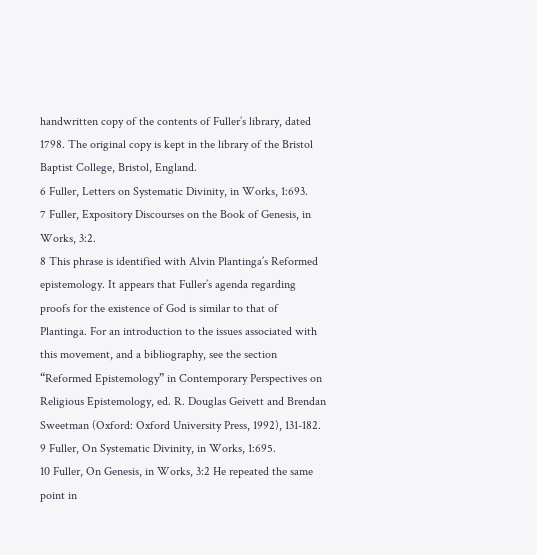handwritten copy of the contents of Fuller’s library, dated 1798. The original copy is kept in the library of the Bristol Baptist College, Bristol, England.
6 Fuller, Letters on Systematic Divinity, in Works, 1:693.
7 Fuller, Expository Discourses on the Book of Genesis, in Works, 3:2.
8 This phrase is identified with Alvin Plantinga’s Reformed epistemology. It appears that Fuller’s agenda regarding proofs for the existence of God is similar to that of Plantinga. For an introduction to the issues associated with this movement, and a bibliography, see the section “Reformed Epistemology” in Contemporary Perspectives on Religious Epistemology, ed. R. Douglas Geivett and Brendan Sweetman (Oxford: Oxford University Press, 1992), 131-182.
9 Fuller, On Systematic Divinity, in Works, 1:695.
10 Fuller, On Genesis, in Works, 3:2 He repeated the same point in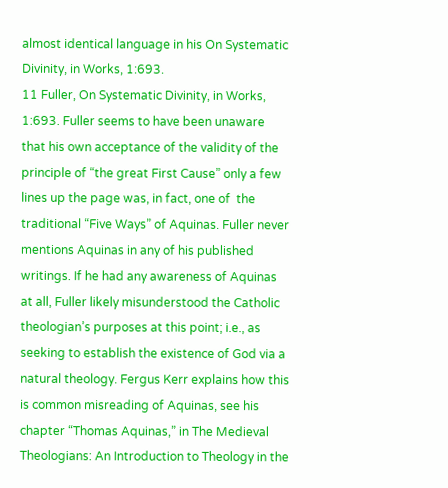almost identical language in his On Systematic Divinity, in Works, 1:693.
11 Fuller, On Systematic Divinity, in Works, 1:693. Fuller seems to have been unaware that his own acceptance of the validity of the principle of “the great First Cause” only a few lines up the page was, in fact, one of  the traditional “Five Ways” of Aquinas. Fuller never mentions Aquinas in any of his published writings. If he had any awareness of Aquinas at all, Fuller likely misunderstood the Catholic theologian’s purposes at this point; i.e., as seeking to establish the existence of God via a natural theology. Fergus Kerr explains how this is common misreading of Aquinas, see his chapter “Thomas Aquinas,” in The Medieval Theologians: An Introduction to Theology in the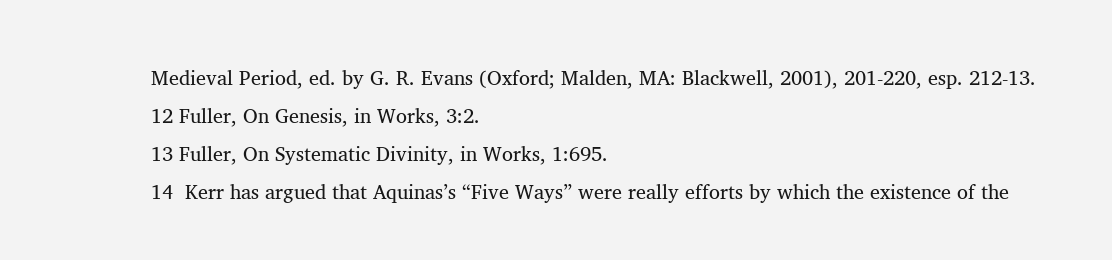Medieval Period, ed. by G. R. Evans (Oxford; Malden, MA: Blackwell, 2001), 201-220, esp. 212-13.
12 Fuller, On Genesis, in Works, 3:2.
13 Fuller, On Systematic Divinity, in Works, 1:695.
14  Kerr has argued that Aquinas’s “Five Ways” were really efforts by which the existence of the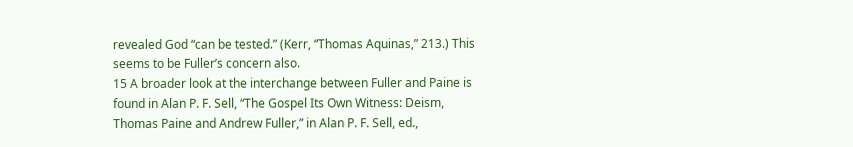revealed God “can be tested.” (Kerr, “Thomas Aquinas,” 213.) This seems to be Fuller’s concern also.
15 A broader look at the interchange between Fuller and Paine is found in Alan P. F. Sell, “The Gospel Its Own Witness: Deism, Thomas Paine and Andrew Fuller,” in Alan P. F. Sell, ed.,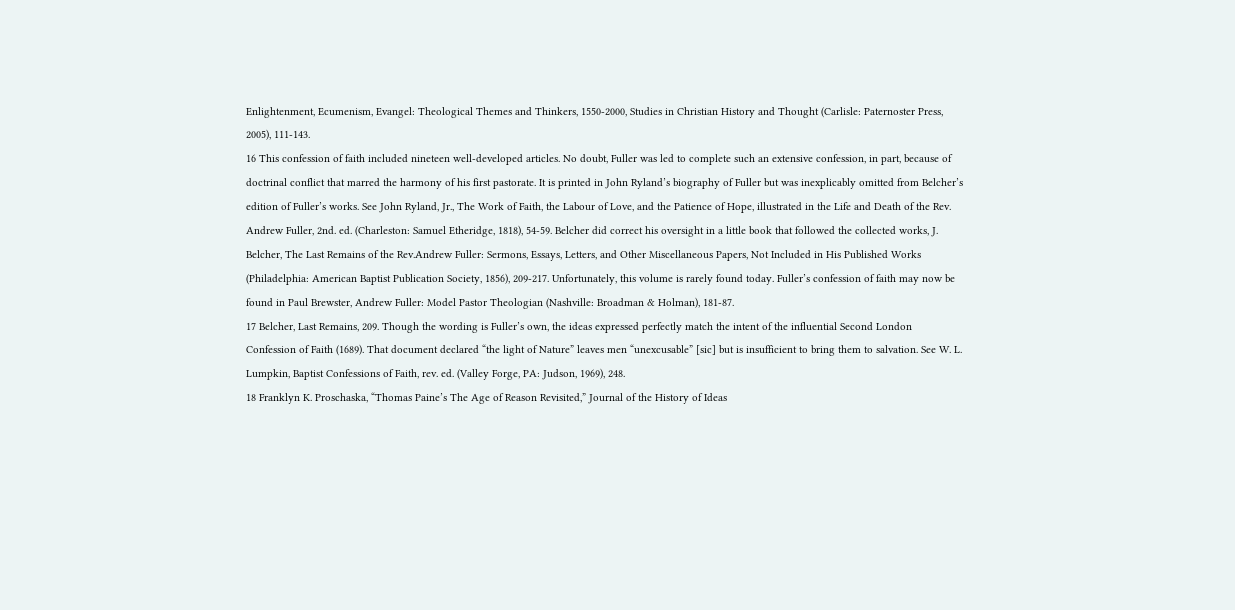Enlightenment, Ecumenism, Evangel: Theological Themes and Thinkers, 1550-2000, Studies in Christian History and Thought (Carlisle: Paternoster Press, 2005), 111-143.
16 This confession of faith included nineteen well-developed articles. No doubt, Fuller was led to complete such an extensive confession, in part, because of doctrinal conflict that marred the harmony of his first pastorate. It is printed in John Ryland’s biography of Fuller but was inexplicably omitted from Belcher’s edition of Fuller’s works. See John Ryland, Jr., The Work of Faith, the Labour of Love, and the Patience of Hope, illustrated in the Life and Death of the Rev. Andrew Fuller, 2nd. ed. (Charleston: Samuel Etheridge, 1818), 54-59. Belcher did correct his oversight in a little book that followed the collected works, J. Belcher, The Last Remains of the Rev.Andrew Fuller: Sermons, Essays, Letters, and Other Miscellaneous Papers, Not Included in His Published Works (Philadelphia: American Baptist Publication Society, 1856), 209-217. Unfortunately, this volume is rarely found today. Fuller’s confession of faith may now be found in Paul Brewster, Andrew Fuller: Model Pastor Theologian (Nashville: Broadman & Holman), 181-87.
17 Belcher, Last Remains, 209. Though the wording is Fuller’s own, the ideas expressed perfectly match the intent of the influential Second London Confession of Faith (1689). That document declared “the light of Nature” leaves men “unexcusable” [sic] but is insufficient to bring them to salvation. See W. L. Lumpkin, Baptist Confessions of Faith, rev. ed. (Valley Forge, PA: Judson, 1969), 248.
18 Franklyn K. Proschaska, “Thomas Paine’s The Age of Reason Revisited,” Journal of the History of Ideas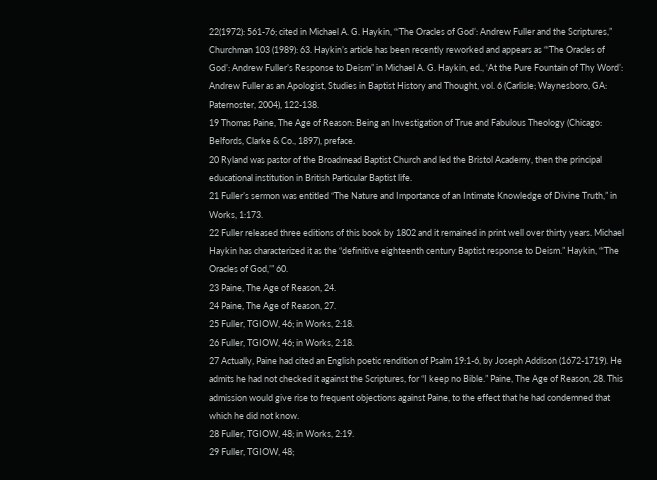22(1972): 561-76; cited in Michael A. G. Haykin, “‘The Oracles of God’: Andrew Fuller and the Scriptures,” Churchman 103 (1989): 63. Haykin’s article has been recently reworked and appears as “‘The Oracles of God’: Andrew Fuller’s Response to Deism” in Michael A. G. Haykin, ed., ‘At the Pure Fountain of Thy Word’: Andrew Fuller as an Apologist, Studies in Baptist History and Thought, vol. 6 (Carlisle; Waynesboro, GA: Paternoster, 2004), 122-138.
19 Thomas Paine, The Age of Reason: Being an Investigation of True and Fabulous Theology (Chicago: Belfords, Clarke & Co., 1897), preface.
20 Ryland was pastor of the Broadmead Baptist Church and led the Bristol Academy, then the principal educational institution in British Particular Baptist life.
21 Fuller’s sermon was entitled “The Nature and Importance of an Intimate Knowledge of Divine Truth,” in Works, 1:173.
22 Fuller released three editions of this book by 1802 and it remained in print well over thirty years. Michael Haykin has characterized it as the “definitive eighteenth century Baptist response to Deism.” Haykin, “‘The Oracles of God,’” 60.
23 Paine, The Age of Reason, 24.
24 Paine, The Age of Reason, 27.
25 Fuller, TGIOW, 46; in Works, 2:18.
26 Fuller, TGIOW, 46; in Works, 2:18.
27 Actually, Paine had cited an English poetic rendition of Psalm 19:1-6, by Joseph Addison (1672-1719). He admits he had not checked it against the Scriptures, for “I keep no Bible.” Paine, The Age of Reason, 28. This admission would give rise to frequent objections against Paine, to the effect that he had condemned that which he did not know.
28 Fuller, TGIOW, 48; in Works, 2:19.
29 Fuller, TGIOW, 48;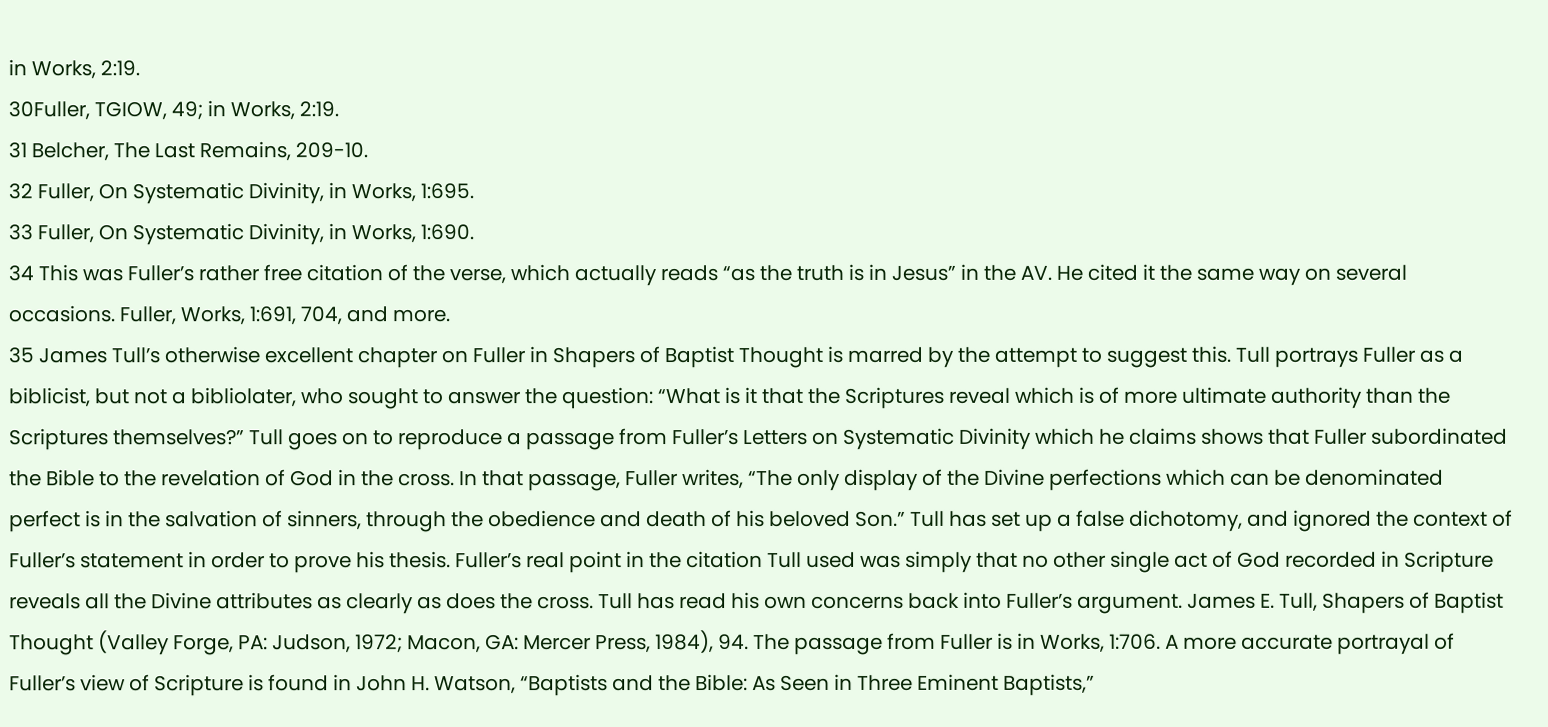in Works, 2:19.
30Fuller, TGIOW, 49; in Works, 2:19.
31 Belcher, The Last Remains, 209-10.
32 Fuller, On Systematic Divinity, in Works, 1:695.
33 Fuller, On Systematic Divinity, in Works, 1:690.
34 This was Fuller’s rather free citation of the verse, which actually reads “as the truth is in Jesus” in the AV. He cited it the same way on several occasions. Fuller, Works, 1:691, 704, and more.
35 James Tull’s otherwise excellent chapter on Fuller in Shapers of Baptist Thought is marred by the attempt to suggest this. Tull portrays Fuller as a biblicist, but not a bibliolater, who sought to answer the question: “What is it that the Scriptures reveal which is of more ultimate authority than the Scriptures themselves?” Tull goes on to reproduce a passage from Fuller’s Letters on Systematic Divinity which he claims shows that Fuller subordinated the Bible to the revelation of God in the cross. In that passage, Fuller writes, “The only display of the Divine perfections which can be denominated perfect is in the salvation of sinners, through the obedience and death of his beloved Son.” Tull has set up a false dichotomy, and ignored the context of Fuller’s statement in order to prove his thesis. Fuller’s real point in the citation Tull used was simply that no other single act of God recorded in Scripture reveals all the Divine attributes as clearly as does the cross. Tull has read his own concerns back into Fuller’s argument. James E. Tull, Shapers of Baptist Thought (Valley Forge, PA: Judson, 1972; Macon, GA: Mercer Press, 1984), 94. The passage from Fuller is in Works, 1:706. A more accurate portrayal of Fuller’s view of Scripture is found in John H. Watson, “Baptists and the Bible: As Seen in Three Eminent Baptists,”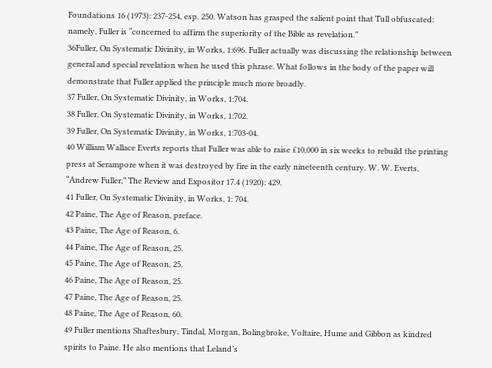Foundations 16 (1973): 237-254, esp. 250. Watson has grasped the salient point that Tull obfuscated: namely, Fuller is “concerned to affirm the superiority of the Bible as revelation.”
36Fuller, On Systematic Divinity, in Works, 1:696. Fuller actually was discussing the relationship between general and special revelation when he used this phrase. What follows in the body of the paper will demonstrate that Fuller applied the principle much more broadly.
37 Fuller, On Systematic Divinity, in Works, 1:704.
38 Fuller, On Systematic Divinity, in Works, 1:702.
39 Fuller, On Systematic Divinity, in Works, 1:703-04.
40 William Wallace Everts reports that Fuller was able to raise £10,000 in six weeks to rebuild the printing press at Serampore when it was destroyed by fire in the early nineteenth century. W. W. Everts, “Andrew Fuller,” The Review and Expositor 17.4 (1920): 429.
41 Fuller, On Systematic Divinity, in Works, 1: 704.
42 Paine, The Age of Reason, preface.
43 Paine, The Age of Reason, 6.
44 Paine, The Age of Reason, 25.
45 Paine, The Age of Reason, 25.
46 Paine, The Age of Reason, 25.
47 Paine, The Age of Reason, 25.
48 Paine, The Age of Reason, 60.
49 Fuller mentions Shaftesbury, Tindal, Morgan, Bolingbroke, Voltaire, Hume and Gibbon as kindred spirits to Paine. He also mentions that Leland’s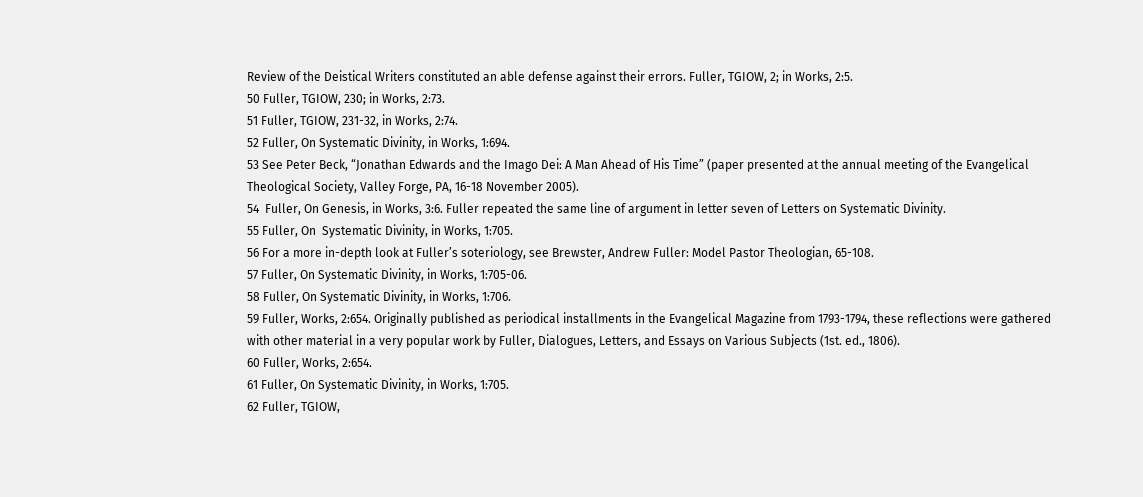Review of the Deistical Writers constituted an able defense against their errors. Fuller, TGIOW, 2; in Works, 2:5.
50 Fuller, TGIOW, 230; in Works, 2:73.
51 Fuller, TGIOW, 231-32, in Works, 2:74.
52 Fuller, On Systematic Divinity, in Works, 1:694.
53 See Peter Beck, “Jonathan Edwards and the Imago Dei: A Man Ahead of His Time” (paper presented at the annual meeting of the Evangelical Theological Society, Valley Forge, PA, 16-18 November 2005).
54  Fuller, On Genesis, in Works, 3:6. Fuller repeated the same line of argument in letter seven of Letters on Systematic Divinity.
55 Fuller, On  Systematic Divinity, in Works, 1:705.
56 For a more in-depth look at Fuller’s soteriology, see Brewster, Andrew Fuller: Model Pastor Theologian, 65-108.
57 Fuller, On Systematic Divinity, in Works, 1:705-06.
58 Fuller, On Systematic Divinity, in Works, 1:706.
59 Fuller, Works, 2:654. Originally published as periodical installments in the Evangelical Magazine from 1793-1794, these reflections were gathered with other material in a very popular work by Fuller, Dialogues, Letters, and Essays on Various Subjects (1st. ed., 1806).
60 Fuller, Works, 2:654.
61 Fuller, On Systematic Divinity, in Works, 1:705.
62 Fuller, TGIOW,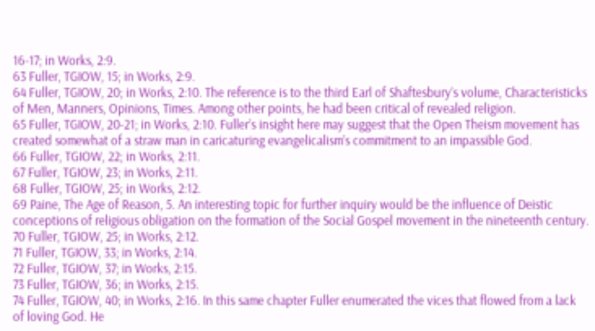16-17; in Works, 2:9.
63 Fuller, TGIOW, 15; in Works, 2:9.
64 Fuller, TGIOW, 20; in Works, 2:10. The reference is to the third Earl of Shaftesbury’s volume, Characteristicks of Men, Manners, Opinions, Times. Among other points, he had been critical of revealed religion.
65 Fuller, TGIOW, 20-21; in Works, 2:10. Fuller’s insight here may suggest that the Open Theism movement has created somewhat of a straw man in caricaturing evangelicalism’s commitment to an impassible God.
66 Fuller, TGIOW, 22; in Works, 2:11.
67 Fuller, TGIOW, 23; in Works, 2:11.
68 Fuller, TGIOW, 25; in Works, 2:12.
69 Paine, The Age of Reason, 5. An interesting topic for further inquiry would be the influence of Deistic conceptions of religious obligation on the formation of the Social Gospel movement in the nineteenth century.
70 Fuller, TGIOW, 25; in Works, 2:12.
71 Fuller, TGIOW, 33; in Works, 2:14.
72 Fuller, TGIOW, 37; in Works, 2:15.
73 Fuller, TGIOW, 36; in Works, 2:15.
74 Fuller, TGIOW, 40; in Works, 2:16. In this same chapter Fuller enumerated the vices that flowed from a lack of loving God. He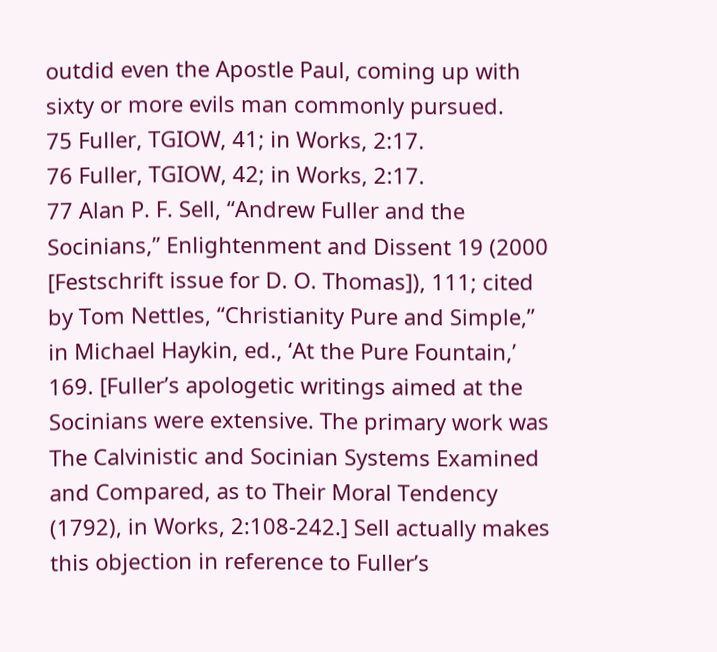outdid even the Apostle Paul, coming up with sixty or more evils man commonly pursued.
75 Fuller, TGIOW, 41; in Works, 2:17.
76 Fuller, TGIOW, 42; in Works, 2:17.
77 Alan P. F. Sell, “Andrew Fuller and the Socinians,” Enlightenment and Dissent 19 (2000 [Festschrift issue for D. O. Thomas]), 111; cited by Tom Nettles, “Christianity Pure and Simple,” in Michael Haykin, ed., ‘At the Pure Fountain,’ 169. [Fuller’s apologetic writings aimed at the Socinians were extensive. The primary work was The Calvinistic and Socinian Systems Examined and Compared, as to Their Moral Tendency (1792), in Works, 2:108-242.] Sell actually makes this objection in reference to Fuller’s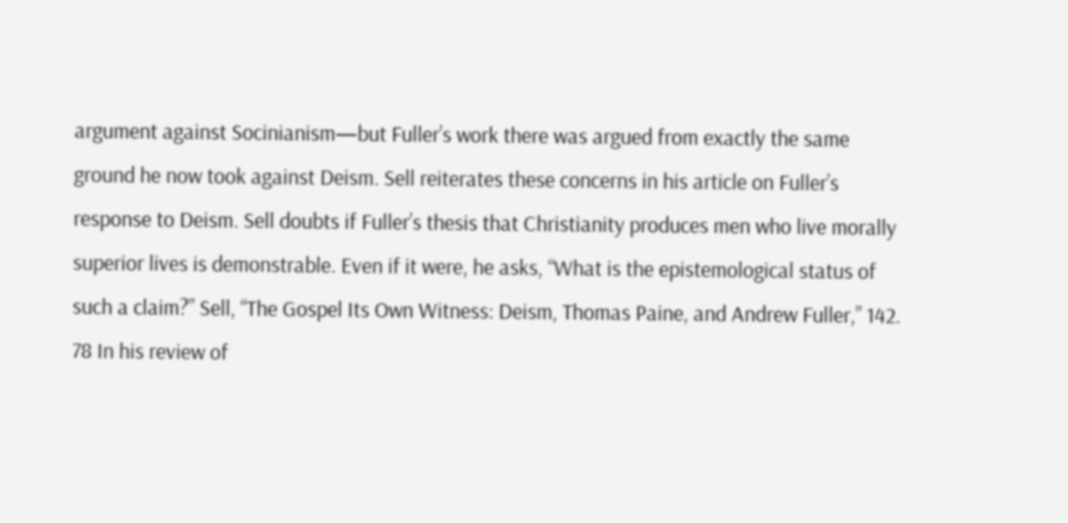argument against Socinianism—but Fuller’s work there was argued from exactly the same ground he now took against Deism. Sell reiterates these concerns in his article on Fuller’s response to Deism. Sell doubts if Fuller’s thesis that Christianity produces men who live morally superior lives is demonstrable. Even if it were, he asks, “What is the epistemological status of such a claim?” Sell, “The Gospel Its Own Witness: Deism, Thomas Paine, and Andrew Fuller,” 142.
78 In his review of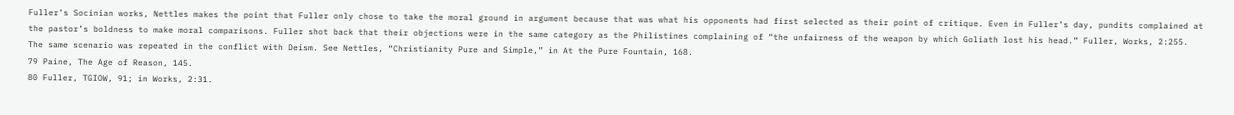Fuller’s Socinian works, Nettles makes the point that Fuller only chose to take the moral ground in argument because that was what his opponents had first selected as their point of critique. Even in Fuller’s day, pundits complained at the pastor’s boldness to make moral comparisons. Fuller shot back that their objections were in the same category as the Philistines complaining of “the unfairness of the weapon by which Goliath lost his head.” Fuller, Works, 2:255. The same scenario was repeated in the conflict with Deism. See Nettles, “Christianity Pure and Simple,” in At the Pure Fountain, 168.
79 Paine, The Age of Reason, 145.
80 Fuller, TGIOW, 91; in Works, 2:31.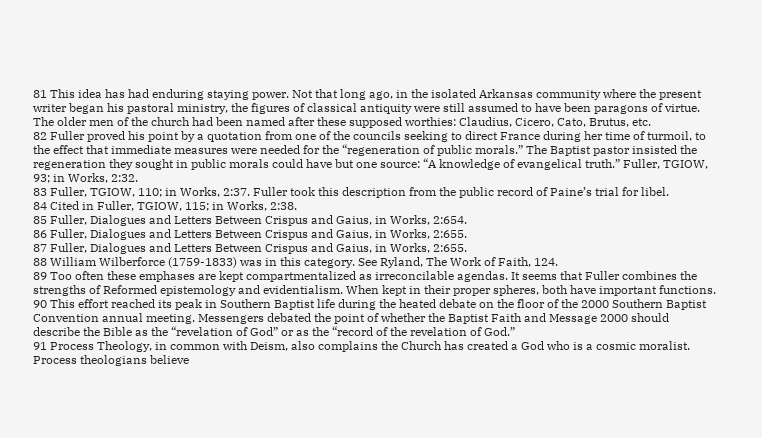81 This idea has had enduring staying power. Not that long ago, in the isolated Arkansas community where the present writer began his pastoral ministry, the figures of classical antiquity were still assumed to have been paragons of virtue. The older men of the church had been named after these supposed worthies: Claudius, Cicero, Cato, Brutus, etc.
82 Fuller proved his point by a quotation from one of the councils seeking to direct France during her time of turmoil, to the effect that immediate measures were needed for the “regeneration of public morals.” The Baptist pastor insisted the regeneration they sought in public morals could have but one source: “A knowledge of evangelical truth.” Fuller, TGIOW, 93; in Works, 2:32.
83 Fuller, TGIOW, 110; in Works, 2:37. Fuller took this description from the public record of Paine’s trial for libel.
84 Cited in Fuller, TGIOW, 115; in Works, 2:38.
85 Fuller, Dialogues and Letters Between Crispus and Gaius, in Works, 2:654.
86 Fuller, Dialogues and Letters Between Crispus and Gaius, in Works, 2:655.
87 Fuller, Dialogues and Letters Between Crispus and Gaius, in Works, 2:655.
88 William Wilberforce (1759-1833) was in this category. See Ryland, The Work of Faith, 124.
89 Too often these emphases are kept compartmentalized as irreconcilable agendas. It seems that Fuller combines the strengths of Reformed epistemology and evidentialism. When kept in their proper spheres, both have important functions.
90 This effort reached its peak in Southern Baptist life during the heated debate on the floor of the 2000 Southern Baptist Convention annual meeting. Messengers debated the point of whether the Baptist Faith and Message 2000 should describe the Bible as the “revelation of God” or as the “record of the revelation of God.”
91 Process Theology, in common with Deism, also complains the Church has created a God who is a cosmic moralist. Process theologians believe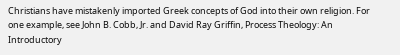Christians have mistakenly imported Greek concepts of God into their own religion. For one example, see John B. Cobb, Jr. and David Ray Griffin, Process Theology: An Introductory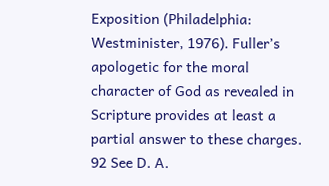Exposition (Philadelphia: Westminister, 1976). Fuller’s apologetic for the moral character of God as revealed in Scripture provides at least a partial answer to these charges.
92 See D. A.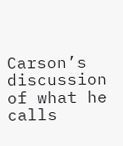Carson’s discussion of what he calls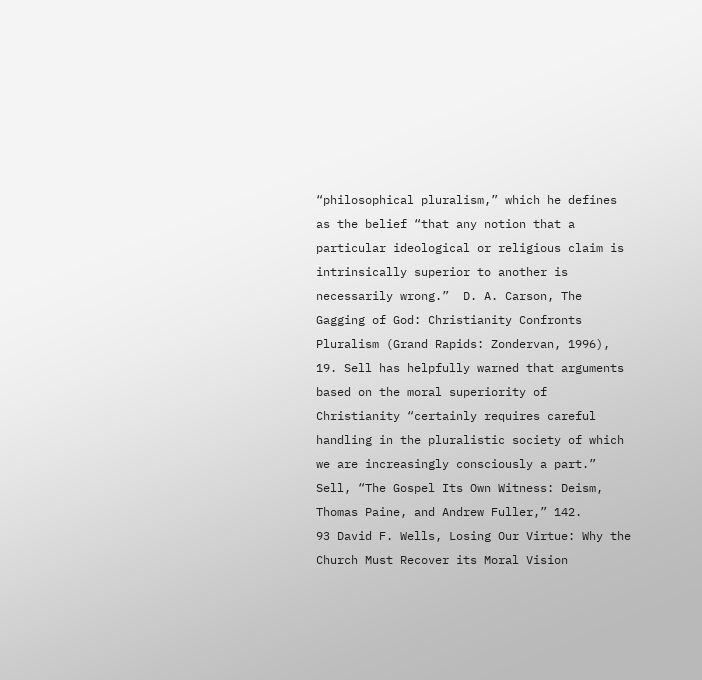“philosophical pluralism,” which he defines as the belief “that any notion that a particular ideological or religious claim is intrinsically superior to another is necessarily wrong.”  D. A. Carson, The Gagging of God: Christianity Confronts Pluralism (Grand Rapids: Zondervan, 1996), 19. Sell has helpfully warned that arguments based on the moral superiority of Christianity “certainly requires careful handling in the pluralistic society of which we are increasingly consciously a part.” Sell, “The Gospel Its Own Witness: Deism, Thomas Paine, and Andrew Fuller,” 142.
93 David F. Wells, Losing Our Virtue: Why the Church Must Recover its Moral Vision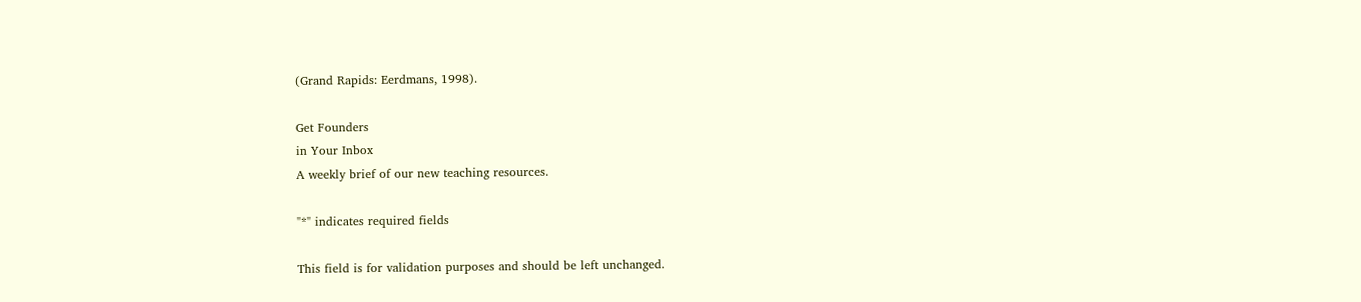(Grand Rapids: Eerdmans, 1998).

Get Founders
in Your Inbox
A weekly brief of our new teaching resources.

"*" indicates required fields

This field is for validation purposes and should be left unchanged.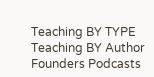Teaching BY TYPE
Teaching BY Author
Founders Podcasts